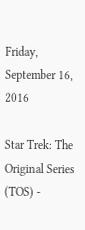Friday, September 16, 2016

Star Trek: The Original Series (TOS) -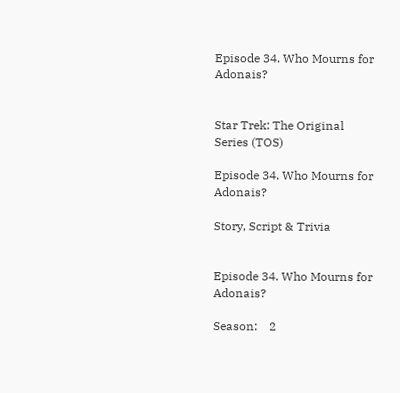Episode 34. Who Mourns for Adonais?


Star Trek: The Original Series (TOS)

Episode 34. Who Mourns for Adonais?

Story, Script & Trivia


Episode 34. Who Mourns for Adonais?

Season:    2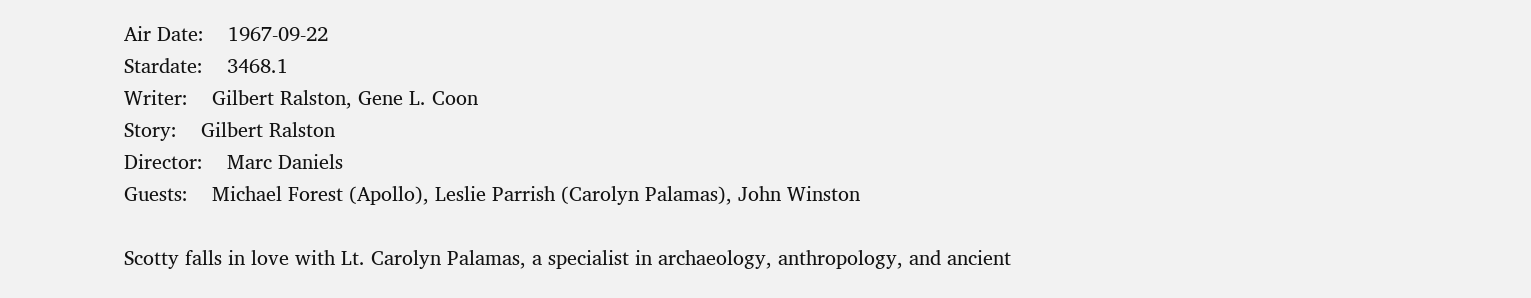Air Date:    1967-09-22
Stardate:    3468.1
Writer:    Gilbert Ralston, Gene L. Coon
Story:    Gilbert Ralston
Director:    Marc Daniels
Guests:    Michael Forest (Apollo), Leslie Parrish (Carolyn Palamas), John Winston

Scotty falls in love with Lt. Carolyn Palamas, a specialist in archaeology, anthropology, and ancient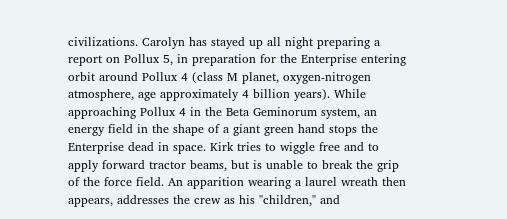civilizations. Carolyn has stayed up all night preparing a report on Pollux 5, in preparation for the Enterprise entering orbit around Pollux 4 (class M planet, oxygen-nitrogen atmosphere, age approximately 4 billion years). While approaching Pollux 4 in the Beta Geminorum system, an energy field in the shape of a giant green hand stops the Enterprise dead in space. Kirk tries to wiggle free and to apply forward tractor beams, but is unable to break the grip of the force field. An apparition wearing a laurel wreath then appears, addresses the crew as his "children," and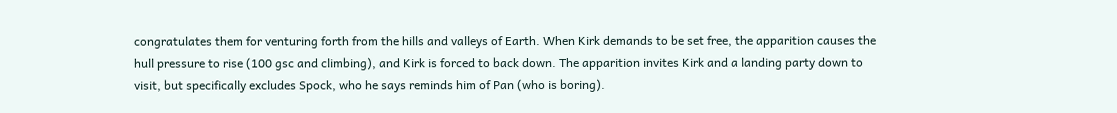congratulates them for venturing forth from the hills and valleys of Earth. When Kirk demands to be set free, the apparition causes the hull pressure to rise (100 gsc and climbing), and Kirk is forced to back down. The apparition invites Kirk and a landing party down to visit, but specifically excludes Spock, who he says reminds him of Pan (who is boring).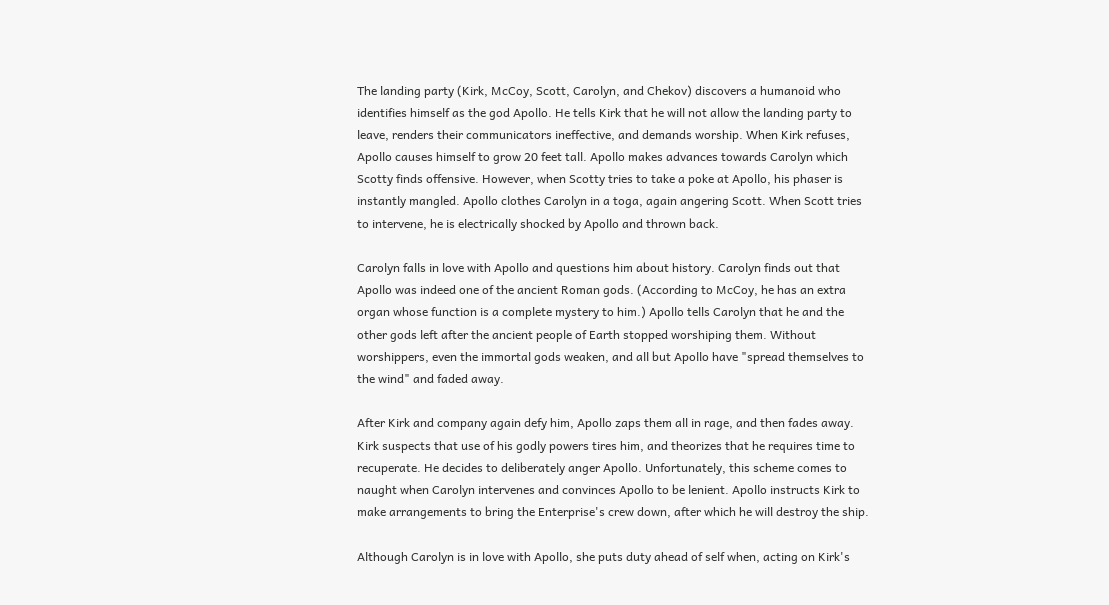The landing party (Kirk, McCoy, Scott, Carolyn, and Chekov) discovers a humanoid who identifies himself as the god Apollo. He tells Kirk that he will not allow the landing party to leave, renders their communicators ineffective, and demands worship. When Kirk refuses, Apollo causes himself to grow 20 feet tall. Apollo makes advances towards Carolyn which Scotty finds offensive. However, when Scotty tries to take a poke at Apollo, his phaser is instantly mangled. Apollo clothes Carolyn in a toga, again angering Scott. When Scott tries to intervene, he is electrically shocked by Apollo and thrown back.

Carolyn falls in love with Apollo and questions him about history. Carolyn finds out that Apollo was indeed one of the ancient Roman gods. (According to McCoy, he has an extra organ whose function is a complete mystery to him.) Apollo tells Carolyn that he and the other gods left after the ancient people of Earth stopped worshiping them. Without worshippers, even the immortal gods weaken, and all but Apollo have "spread themselves to the wind" and faded away.

After Kirk and company again defy him, Apollo zaps them all in rage, and then fades away. Kirk suspects that use of his godly powers tires him, and theorizes that he requires time to recuperate. He decides to deliberately anger Apollo. Unfortunately, this scheme comes to naught when Carolyn intervenes and convinces Apollo to be lenient. Apollo instructs Kirk to make arrangements to bring the Enterprise's crew down, after which he will destroy the ship.

Although Carolyn is in love with Apollo, she puts duty ahead of self when, acting on Kirk's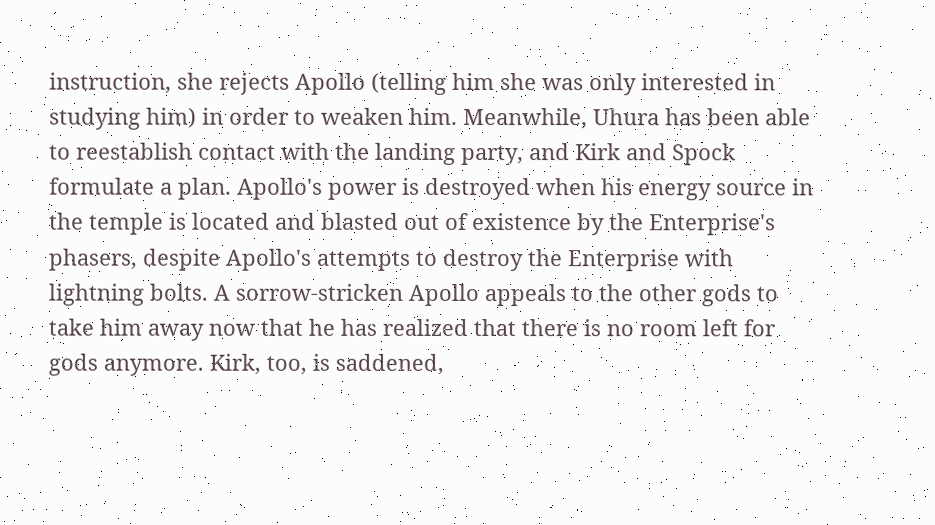instruction, she rejects Apollo (telling him she was only interested in studying him) in order to weaken him. Meanwhile, Uhura has been able to reestablish contact with the landing party, and Kirk and Spock formulate a plan. Apollo's power is destroyed when his energy source in the temple is located and blasted out of existence by the Enterprise's phasers, despite Apollo's attempts to destroy the Enterprise with lightning bolts. A sorrow-stricken Apollo appeals to the other gods to take him away now that he has realized that there is no room left for gods anymore. Kirk, too, is saddened,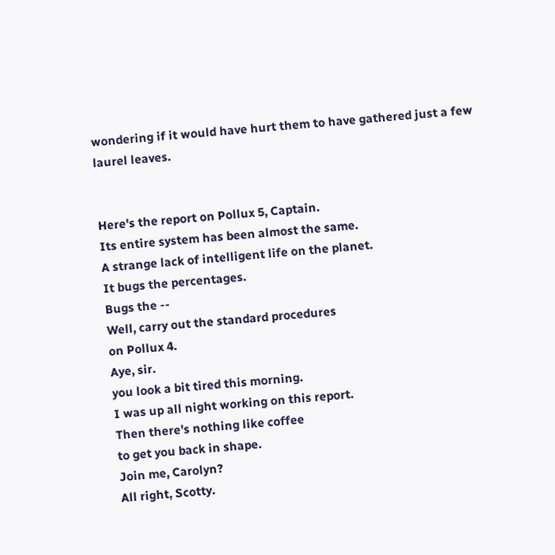wondering if it would have hurt them to have gathered just a few laurel leaves.


Here's the report on Pollux 5, Captain.
Its entire system has been almost the same.
A strange lack of intelligent life on the planet.
It bugs the percentages.
Bugs the --
Well, carry out the standard procedures
on Pollux 4.
Aye, sir.
you look a bit tired this morning.
I was up all night working on this report.
Then there's nothing like coffee
to get you back in shape.
Join me, Carolyn?
All right, Scotty.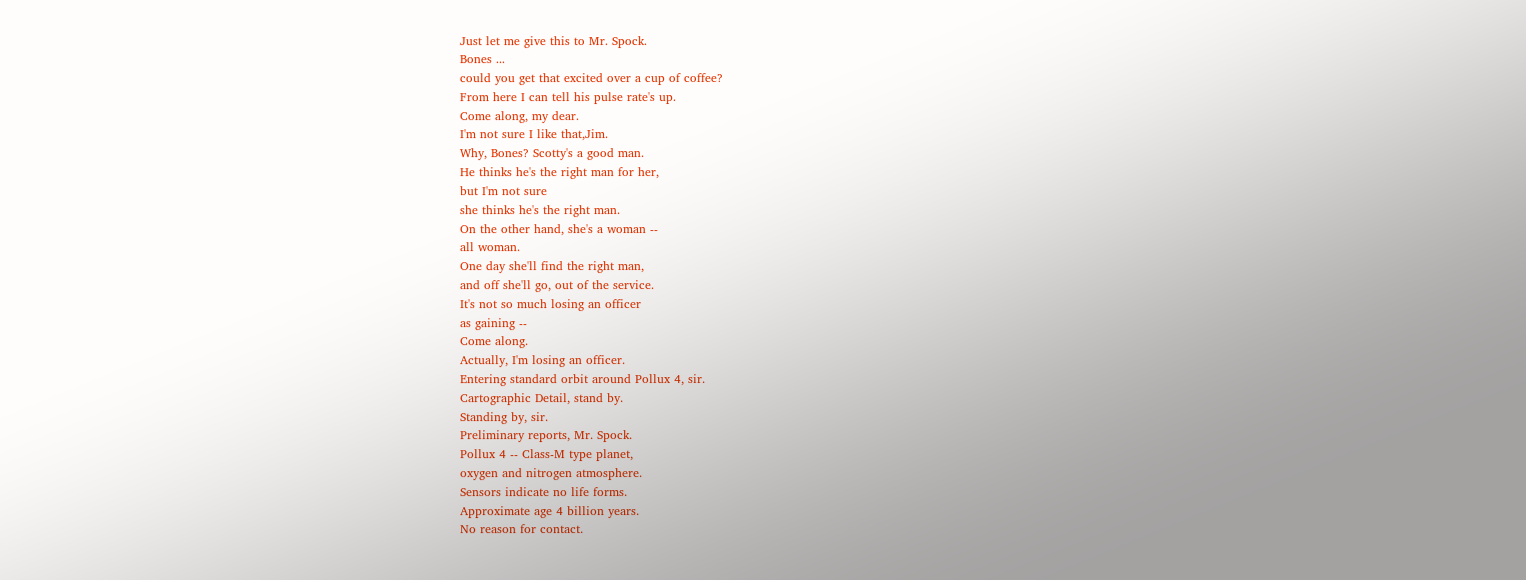Just let me give this to Mr. Spock.
Bones ...
could you get that excited over a cup of coffee?
From here I can tell his pulse rate's up.
Come along, my dear.
I'm not sure I like that,Jim.
Why, Bones? Scotty's a good man.
He thinks he's the right man for her,
but I'm not sure
she thinks he's the right man.
On the other hand, she's a woman --
all woman.
One day she'll find the right man,
and off she'll go, out of the service.
It's not so much losing an officer
as gaining --
Come along.
Actually, I'm losing an officer.
Entering standard orbit around Pollux 4, sir.
Cartographic Detail, stand by.
Standing by, sir.
Preliminary reports, Mr. Spock.
Pollux 4 -- Class-M type planet,
oxygen and nitrogen atmosphere.
Sensors indicate no life forms.
Approximate age 4 billion years.
No reason for contact.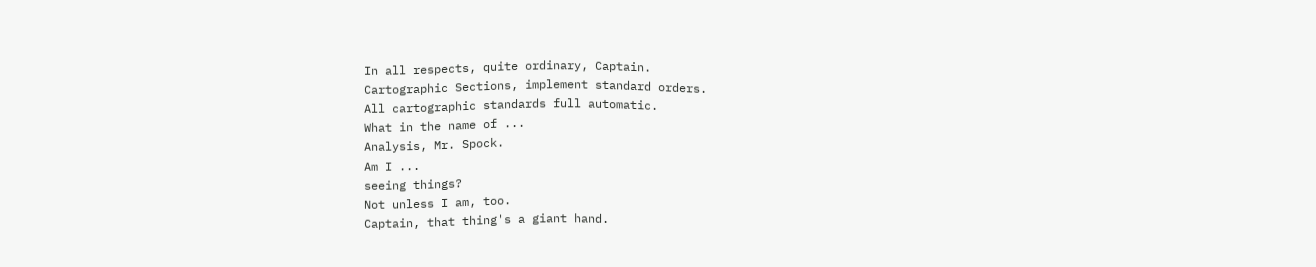In all respects, quite ordinary, Captain.
Cartographic Sections, implement standard orders.
All cartographic standards full automatic.
What in the name of ...
Analysis, Mr. Spock.
Am I ...
seeing things?
Not unless I am, too.
Captain, that thing's a giant hand.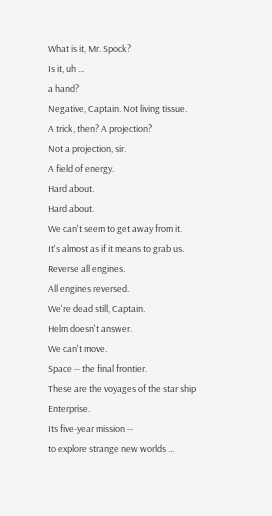What is it, Mr. Spock?
Is it, uh ...
a hand?
Negative, Captain. Not living tissue.
A trick, then? A projection?
Not a projection, sir.
A field of energy.
Hard about.
Hard about.
We can't seem to get away from it.
It's almost as if it means to grab us.
Reverse all engines.
All engines reversed.
We're dead still, Captain.
Helm doesn't answer.
We can't move.
Space -- the final frontier.
These are the voyages of the star ship Enterprise.
Its five-year mission --
to explore strange new worlds ...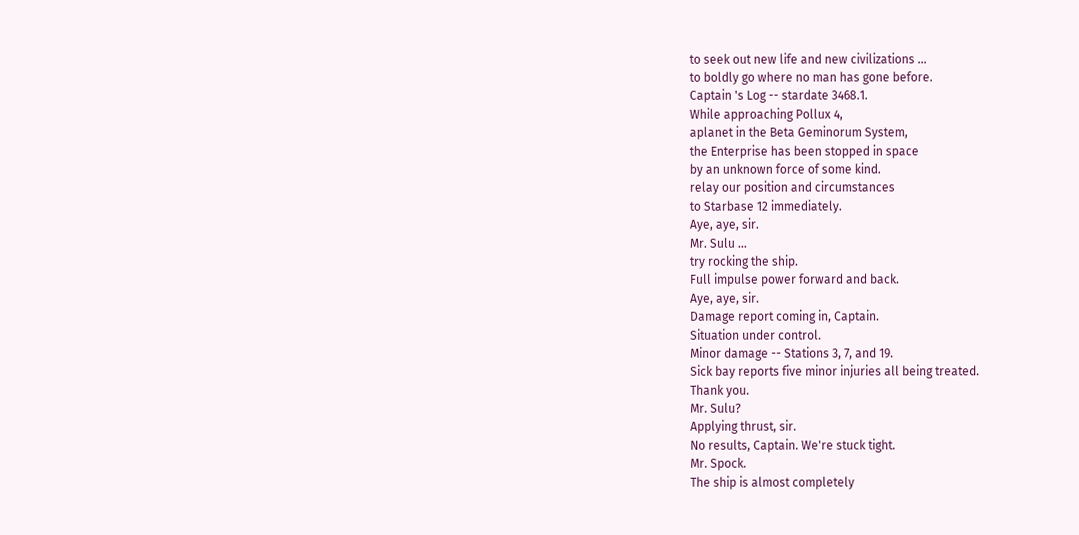to seek out new life and new civilizations ...
to boldly go where no man has gone before.
Captain 's Log -- stardate 3468.1.
While approaching Pollux 4,
aplanet in the Beta Geminorum System,
the Enterprise has been stopped in space
by an unknown force of some kind.
relay our position and circumstances
to Starbase 12 immediately.
Aye, aye, sir.
Mr. Sulu ...
try rocking the ship.
Full impulse power forward and back.
Aye, aye, sir.
Damage report coming in, Captain.
Situation under control.
Minor damage -- Stations 3, 7, and 19.
Sick bay reports five minor injuries all being treated.
Thank you.
Mr. Sulu?
Applying thrust, sir.
No results, Captain. We're stuck tight.
Mr. Spock.
The ship is almost completely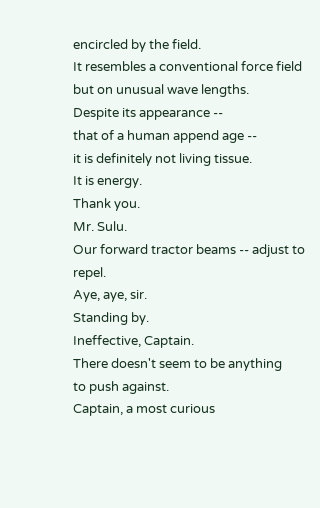encircled by the field.
It resembles a conventional force field
but on unusual wave lengths.
Despite its appearance --
that of a human append age --
it is definitely not living tissue.
It is energy.
Thank you.
Mr. Sulu.
Our forward tractor beams -- adjust to repel.
Aye, aye, sir.
Standing by.
Ineffective, Captain.
There doesn't seem to be anything
to push against.
Captain, a most curious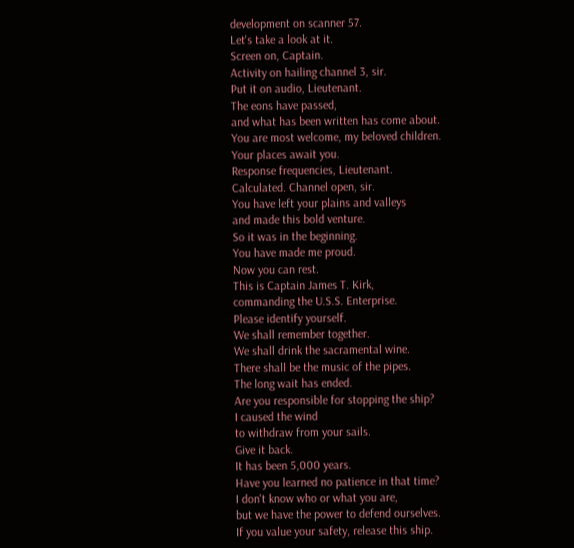development on scanner 57.
Let's take a look at it.
Screen on, Captain.
Activity on hailing channel 3, sir.
Put it on audio, Lieutenant.
The eons have passed,
and what has been written has come about.
You are most welcome, my beloved children.
Your places await you.
Response frequencies, Lieutenant.
Calculated. Channel open, sir.
You have left your plains and valleys
and made this bold venture.
So it was in the beginning.
You have made me proud.
Now you can rest.
This is Captain James T. Kirk,
commanding the U.S.S. Enterprise.
Please identify yourself.
We shall remember together.
We shall drink the sacramental wine.
There shall be the music of the pipes.
The long wait has ended.
Are you responsible for stopping the ship?
I caused the wind
to withdraw from your sails.
Give it back.
It has been 5,000 years.
Have you learned no patience in that time?
I don't know who or what you are,
but we have the power to defend ourselves.
If you value your safety, release this ship.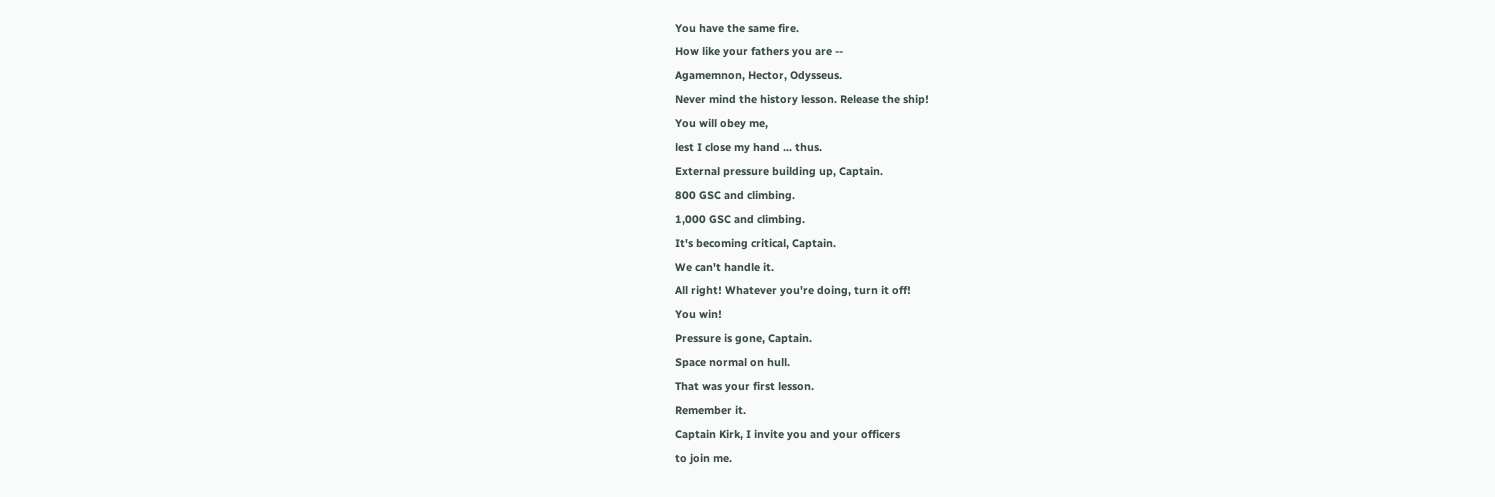You have the same fire.
How like your fathers you are --
Agamemnon, Hector, Odysseus.
Never mind the history lesson. Release the ship!
You will obey me,
lest I close my hand ... thus.
External pressure building up, Captain.
800 GSC and climbing.
1,000 GSC and climbing.
It's becoming critical, Captain.
We can't handle it.
All right! Whatever you're doing, turn it off!
You win!
Pressure is gone, Captain.
Space normal on hull.
That was your first lesson.
Remember it.
Captain Kirk, I invite you and your officers
to join me.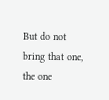But do not bring that one,
the one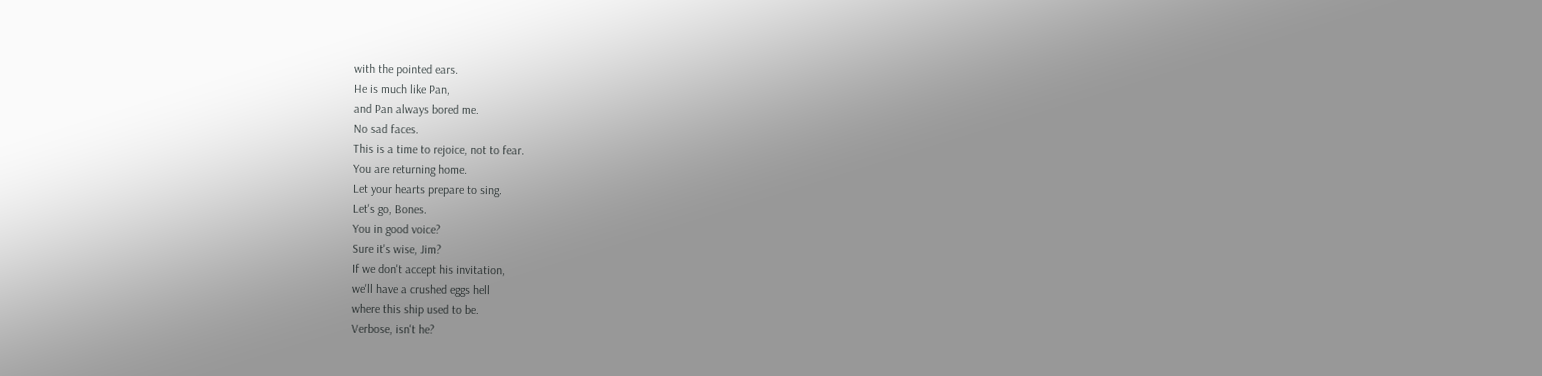with the pointed ears.
He is much like Pan,
and Pan always bored me.
No sad faces.
This is a time to rejoice, not to fear.
You are returning home.
Let your hearts prepare to sing.
Let's go, Bones.
You in good voice?
Sure it's wise, Jim?
If we don't accept his invitation,
we'll have a crushed eggs hell
where this ship used to be.
Verbose, isn't he?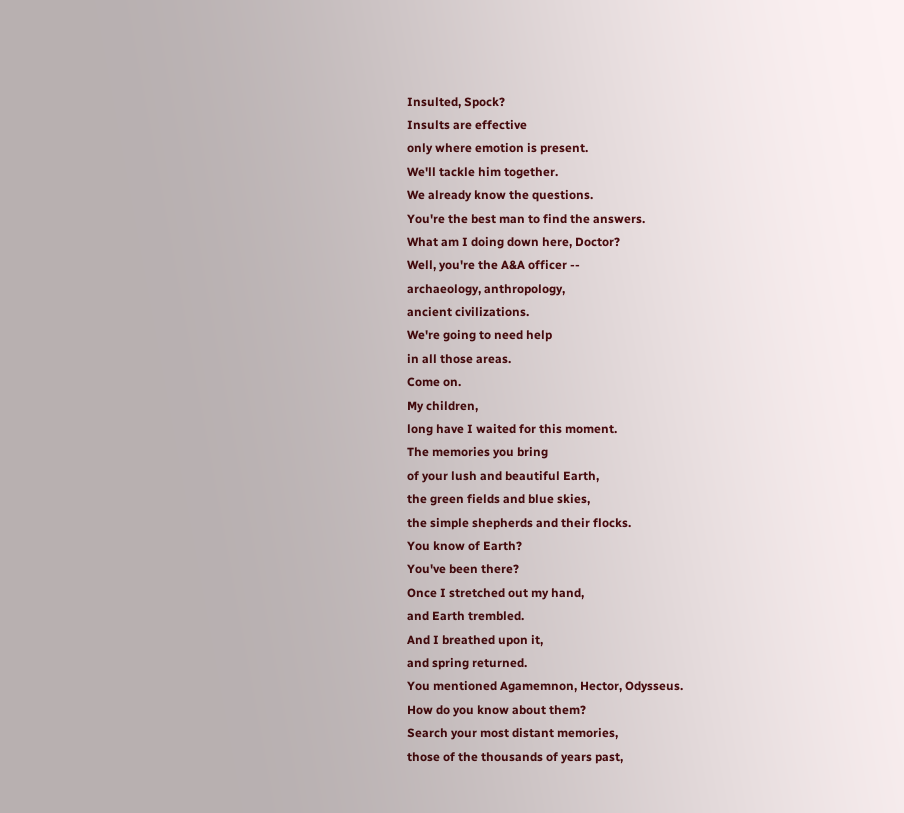Insulted, Spock?
Insults are effective
only where emotion is present.
We'll tackle him together.
We already know the questions.
You're the best man to find the answers.
What am I doing down here, Doctor?
Well, you're the A&A officer --
archaeology, anthropology,
ancient civilizations.
We're going to need help
in all those areas.
Come on.
My children,
long have I waited for this moment.
The memories you bring
of your lush and beautiful Earth,
the green fields and blue skies,
the simple shepherds and their flocks.
You know of Earth?
You've been there?
Once I stretched out my hand,
and Earth trembled.
And I breathed upon it,
and spring returned.
You mentioned Agamemnon, Hector, Odysseus.
How do you know about them?
Search your most distant memories,
those of the thousands of years past,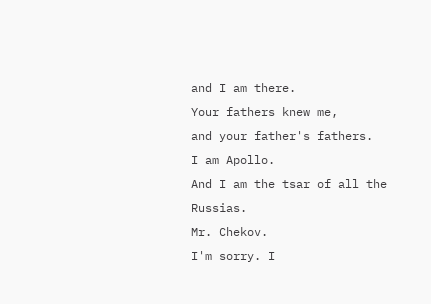and I am there.
Your fathers knew me,
and your father's fathers.
I am Apollo.
And I am the tsar of all the Russias.
Mr. Chekov.
I'm sorry. I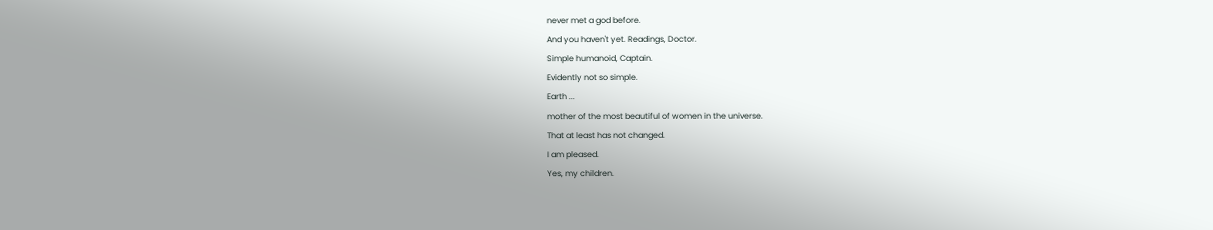never met a god before.
And you haven't yet. Readings, Doctor.
Simple humanoid, Captain.
Evidently not so simple.
Earth ...
mother of the most beautiful of women in the universe.
That at least has not changed.
I am pleased.
Yes, my children.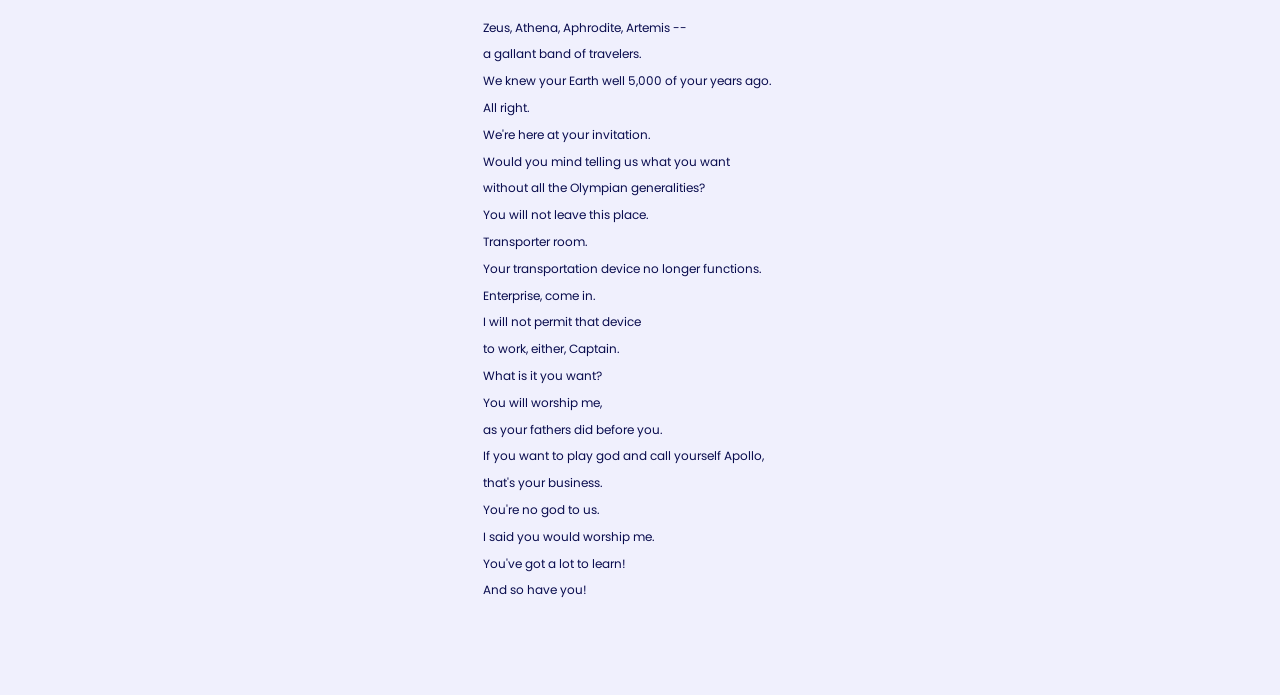Zeus, Athena, Aphrodite, Artemis --
a gallant band of travelers.
We knew your Earth well 5,000 of your years ago.
All right.
We're here at your invitation.
Would you mind telling us what you want
without all the Olympian generalities?
You will not leave this place.
Transporter room.
Your transportation device no longer functions.
Enterprise, come in.
I will not permit that device
to work, either, Captain.
What is it you want?
You will worship me,
as your fathers did before you.
If you want to play god and call yourself Apollo,
that's your business.
You're no god to us.
I said you would worship me.
You've got a lot to learn!
And so have you!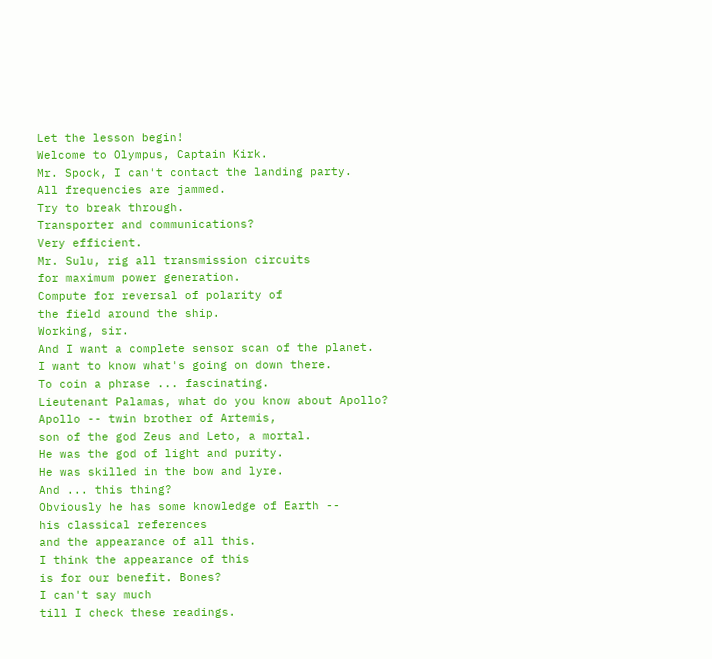Let the lesson begin!
Welcome to Olympus, Captain Kirk.
Mr. Spock, I can't contact the landing party.
All frequencies are jammed.
Try to break through.
Transporter and communications?
Very efficient.
Mr. Sulu, rig all transmission circuits
for maximum power generation.
Compute for reversal of polarity of
the field around the ship.
Working, sir.
And I want a complete sensor scan of the planet.
I want to know what's going on down there.
To coin a phrase ... fascinating.
Lieutenant Palamas, what do you know about Apollo?
Apollo -- twin brother of Artemis,
son of the god Zeus and Leto, a mortal.
He was the god of light and purity.
He was skilled in the bow and lyre.
And ... this thing?
Obviously he has some knowledge of Earth --
his classical references
and the appearance of all this.
I think the appearance of this
is for our benefit. Bones?
I can't say much
till I check these readings.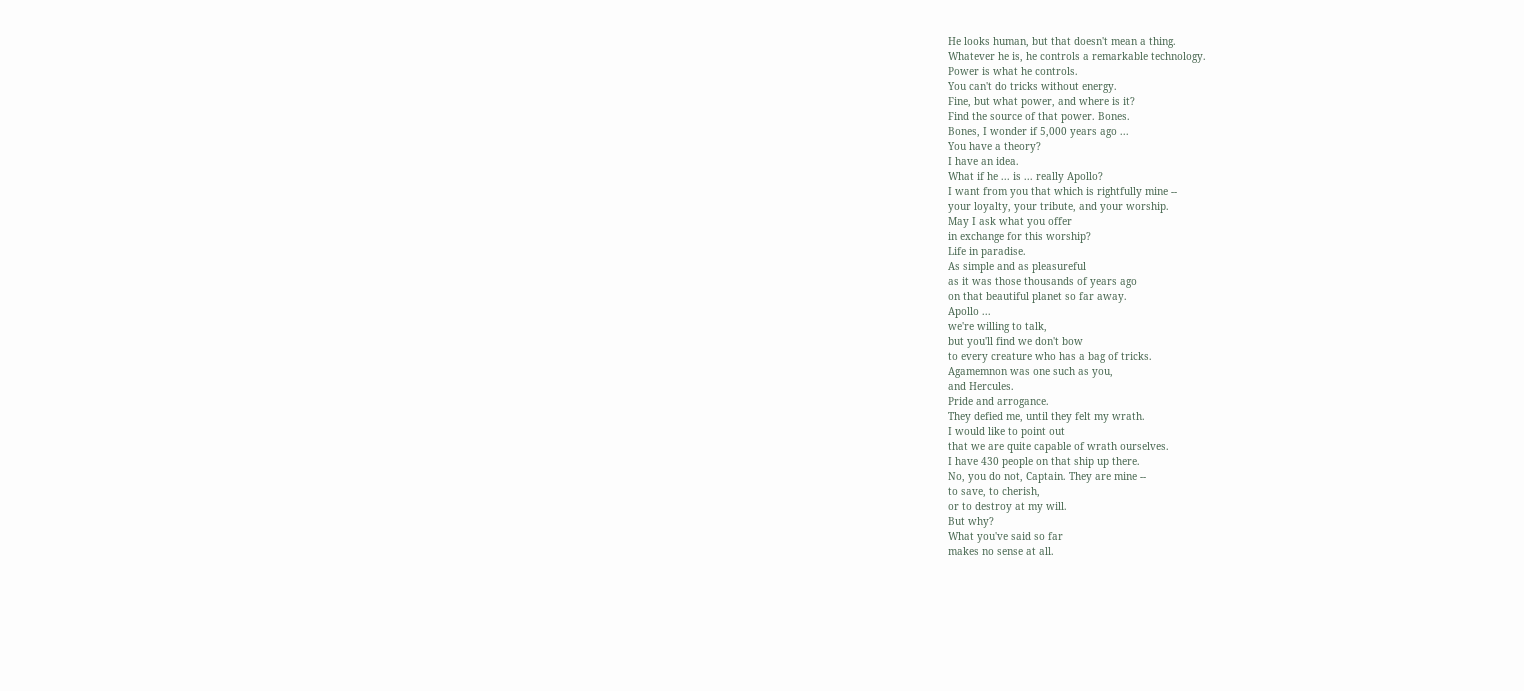He looks human, but that doesn't mean a thing.
Whatever he is, he controls a remarkable technology.
Power is what he controls.
You can't do tricks without energy.
Fine, but what power, and where is it?
Find the source of that power. Bones.
Bones, I wonder if 5,000 years ago ...
You have a theory?
I have an idea.
What if he ... is ... really Apollo?
I want from you that which is rightfully mine --
your loyalty, your tribute, and your worship.
May I ask what you offer
in exchange for this worship?
Life in paradise.
As simple and as pleasureful
as it was those thousands of years ago
on that beautiful planet so far away.
Apollo ...
we're willing to talk,
but you'll find we don't bow
to every creature who has a bag of tricks.
Agamemnon was one such as you,
and Hercules.
Pride and arrogance.
They defied me, until they felt my wrath.
I would like to point out
that we are quite capable of wrath ourselves.
I have 430 people on that ship up there.
No, you do not, Captain. They are mine --
to save, to cherish,
or to destroy at my will.
But why?
What you've said so far
makes no sense at all.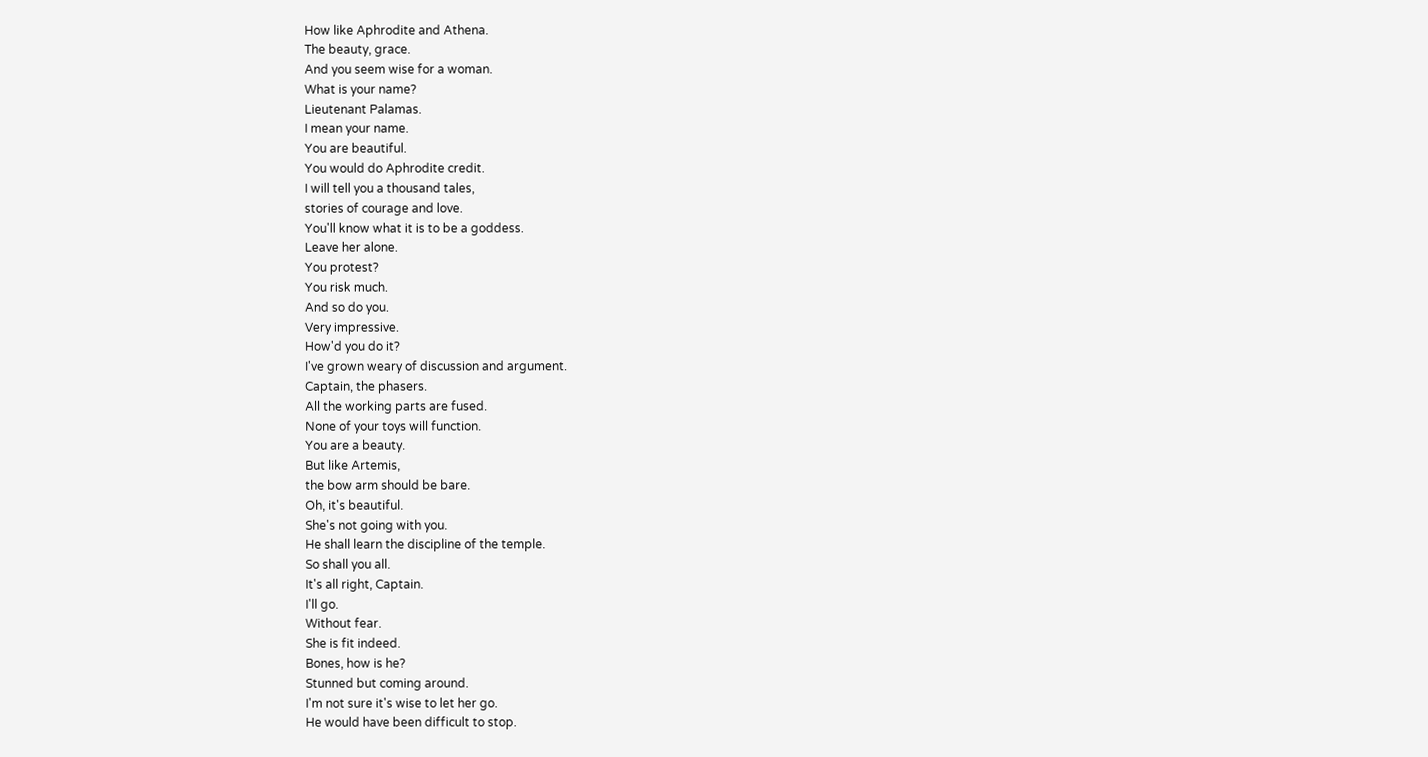How like Aphrodite and Athena.
The beauty, grace.
And you seem wise for a woman.
What is your name?
Lieutenant Palamas.
I mean your name.
You are beautiful.
You would do Aphrodite credit.
I will tell you a thousand tales,
stories of courage and love.
You'll know what it is to be a goddess.
Leave her alone.
You protest?
You risk much.
And so do you.
Very impressive.
How'd you do it?
I've grown weary of discussion and argument.
Captain, the phasers.
All the working parts are fused.
None of your toys will function.
You are a beauty.
But like Artemis,
the bow arm should be bare.
Oh, it's beautiful.
She's not going with you.
He shall learn the discipline of the temple.
So shall you all.
It's all right, Captain.
I'll go.
Without fear.
She is fit indeed.
Bones, how is he?
Stunned but coming around.
I'm not sure it's wise to let her go.
He would have been difficult to stop.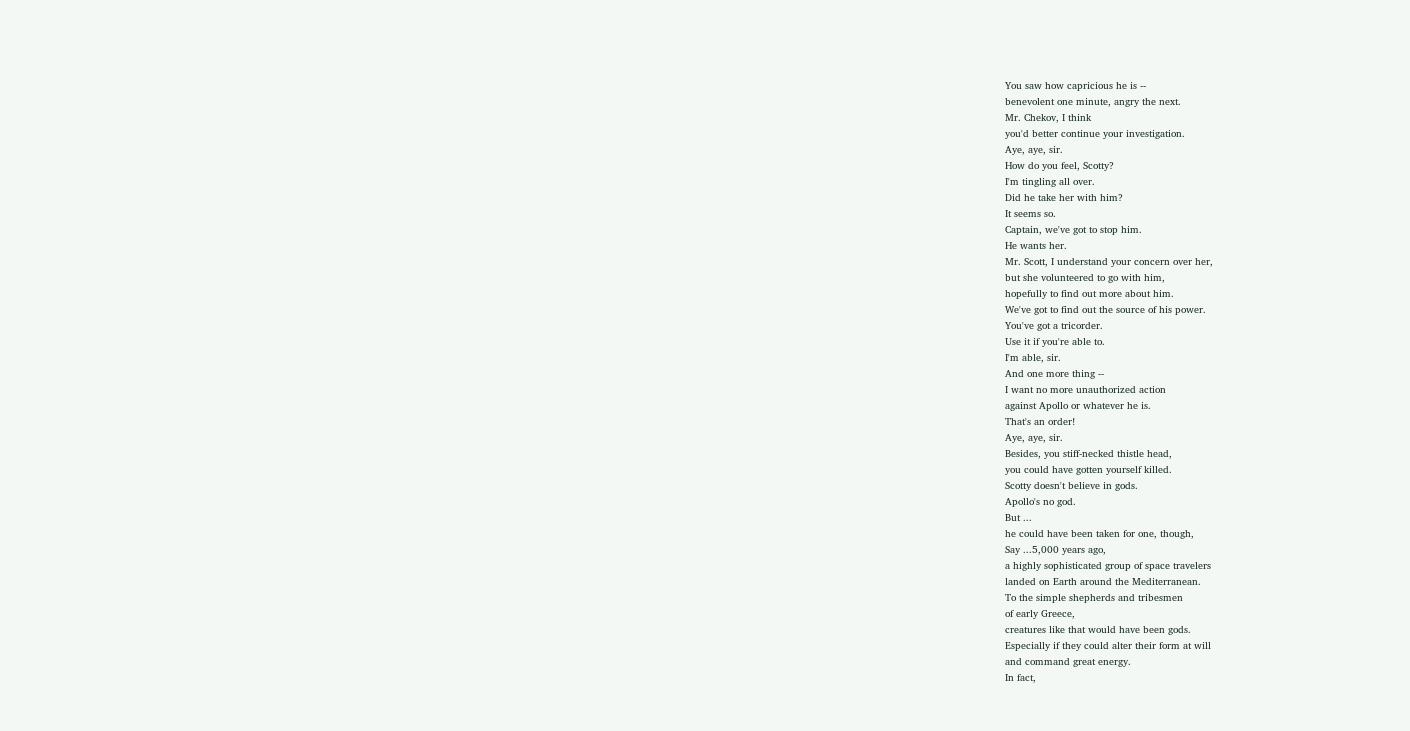You saw how capricious he is --
benevolent one minute, angry the next.
Mr. Chekov, I think
you'd better continue your investigation.
Aye, aye, sir.
How do you feel, Scotty?
I'm tingling all over.
Did he take her with him?
It seems so.
Captain, we've got to stop him.
He wants her.
Mr. Scott, I understand your concern over her,
but she volunteered to go with him,
hopefully to find out more about him.
We've got to find out the source of his power.
You've got a tricorder.
Use it if you're able to.
I'm able, sir.
And one more thing --
I want no more unauthorized action
against Apollo or whatever he is.
That's an order!
Aye, aye, sir.
Besides, you stiff-necked thistle head,
you could have gotten yourself killed.
Scotty doesn't believe in gods.
Apollo's no god.
But ...
he could have been taken for one, though,
Say ...5,000 years ago,
a highly sophisticated group of space travelers
landed on Earth around the Mediterranean.
To the simple shepherds and tribesmen
of early Greece,
creatures like that would have been gods.
Especially if they could alter their form at will
and command great energy.
In fact,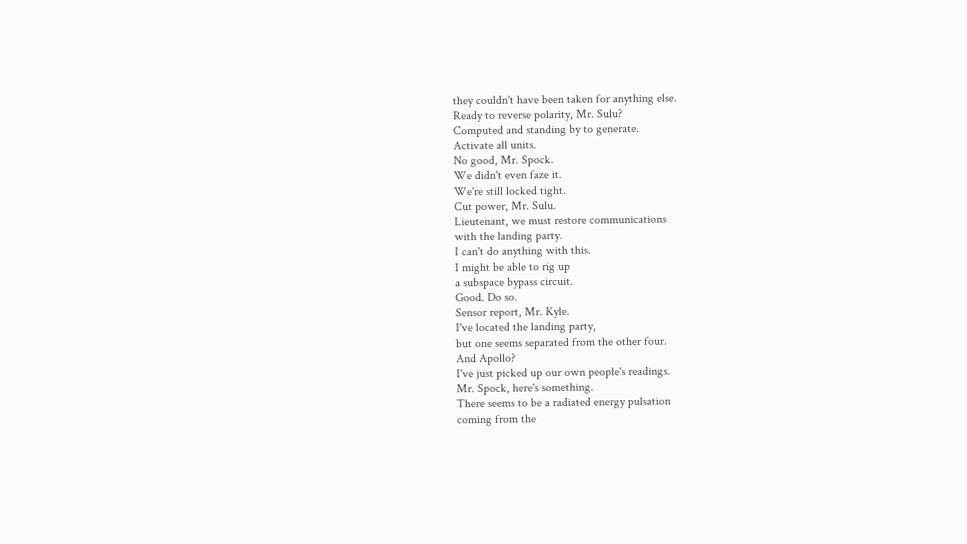they couldn't have been taken for anything else.
Ready to reverse polarity, Mr. Sulu?
Computed and standing by to generate.
Activate all units.
No good, Mr. Spock.
We didn't even faze it.
We're still locked tight.
Cut power, Mr. Sulu.
Lieutenant, we must restore communications
with the landing party.
I can't do anything with this.
I might be able to rig up
a subspace bypass circuit.
Good. Do so.
Sensor report, Mr. Kyle.
I've located the landing party,
but one seems separated from the other four.
And Apollo?
I've just picked up our own people's readings.
Mr. Spock, here's something.
There seems to be a radiated energy pulsation
coming from the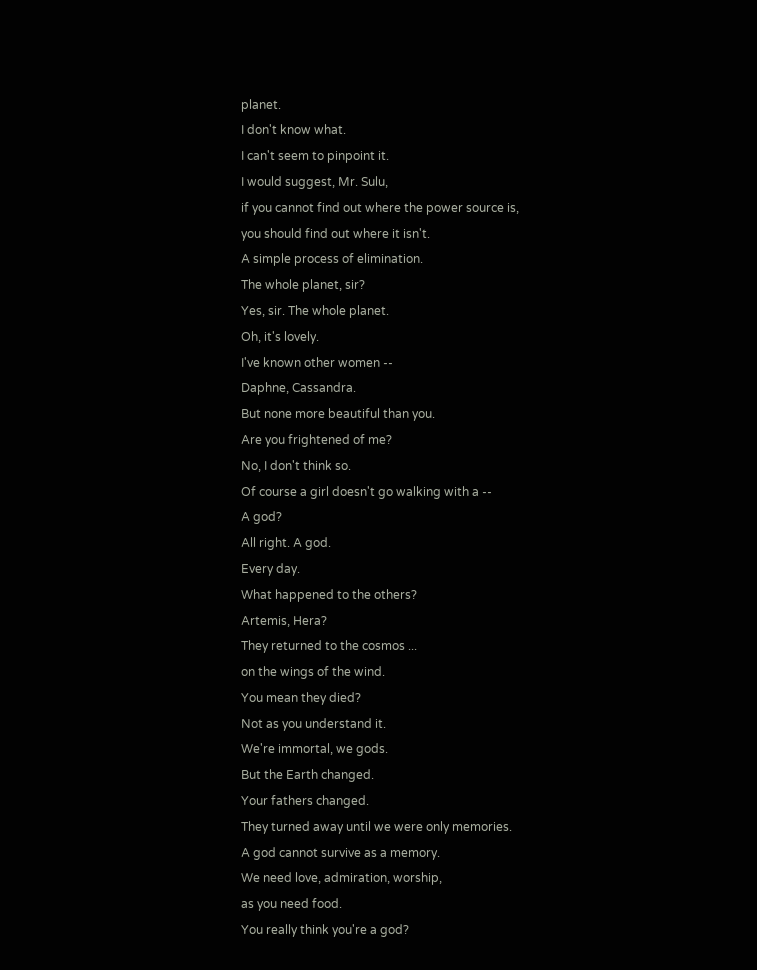planet.
I don't know what.
I can't seem to pinpoint it.
I would suggest, Mr. Sulu,
if you cannot find out where the power source is,
you should find out where it isn't.
A simple process of elimination.
The whole planet, sir?
Yes, sir. The whole planet.
Oh, it's lovely.
I've known other women --
Daphne, Cassandra.
But none more beautiful than you.
Are you frightened of me?
No, I don't think so.
Of course a girl doesn't go walking with a --
A god?
All right. A god.
Every day.
What happened to the others?
Artemis, Hera?
They returned to the cosmos ...
on the wings of the wind.
You mean they died?
Not as you understand it.
We're immortal, we gods.
But the Earth changed.
Your fathers changed.
They turned away until we were only memories.
A god cannot survive as a memory.
We need love, admiration, worship,
as you need food.
You really think you're a god?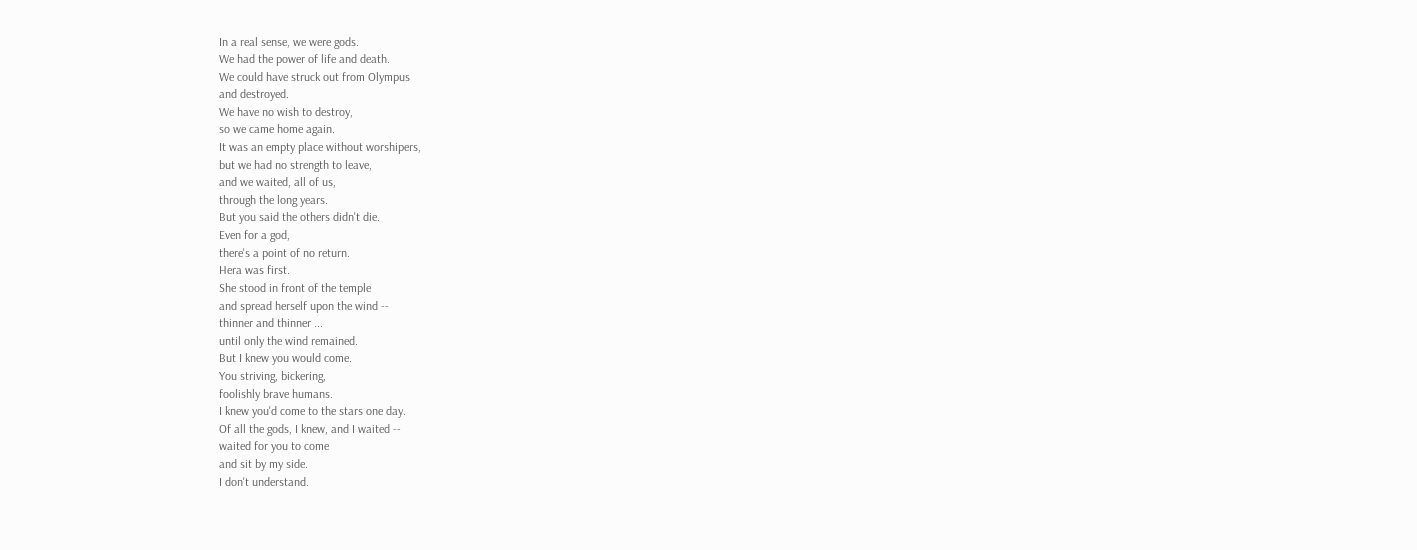In a real sense, we were gods.
We had the power of life and death.
We could have struck out from Olympus
and destroyed.
We have no wish to destroy,
so we came home again.
It was an empty place without worshipers,
but we had no strength to leave,
and we waited, all of us,
through the long years.
But you said the others didn't die.
Even for a god,
there's a point of no return.
Hera was first.
She stood in front of the temple
and spread herself upon the wind --
thinner and thinner ...
until only the wind remained.
But I knew you would come.
You striving, bickering,
foolishly brave humans.
I knew you'd come to the stars one day.
Of all the gods, I knew, and I waited --
waited for you to come
and sit by my side.
I don't understand.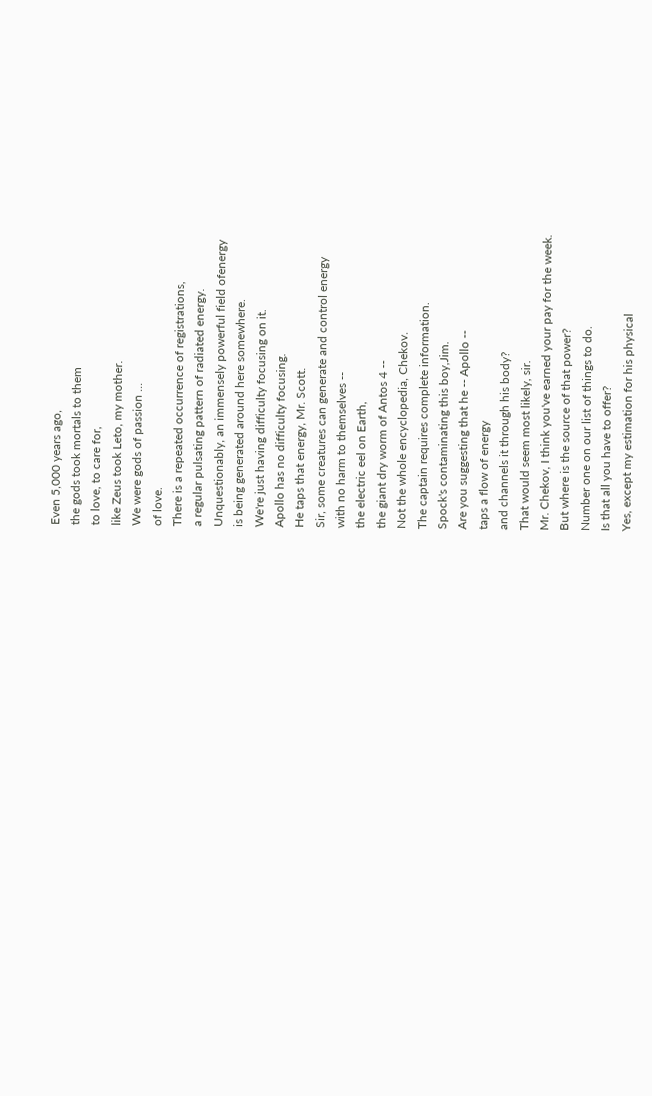Even 5,000 years ago,
the gods took mortals to them
to love, to care for,
like Zeus took Leto, my mother.
We were gods of passion ...
of love.
There is a repeated occurrence of registrations,
a regular pulsating pattern of radiated energy.
Unquestionably, an immensely powerful field ofenergy
is being generated around here somewhere.
We're just having difficulty focusing on it.
Apollo has no difficulty focusing.
He taps that energy, Mr. Scott.
Sir, some creatures can generate and control energy
with no harm to themselves --
the electric eel on Earth,
the giant dry worm of Antos 4 --
Not the whole encyclopedia, Chekov.
The captain requires complete information.
Spock's contaminating this boy,Jim.
Are you suggesting that he -- Apollo --
taps a flow of energy
and channels it through his body?
That would seem most likely, sir.
Mr. Chekov, I think you've earned your pay for the week.
But where is the source of that power?
Number one on our list of things to do.
Is that all you have to offer?
Yes, except my estimation for his physical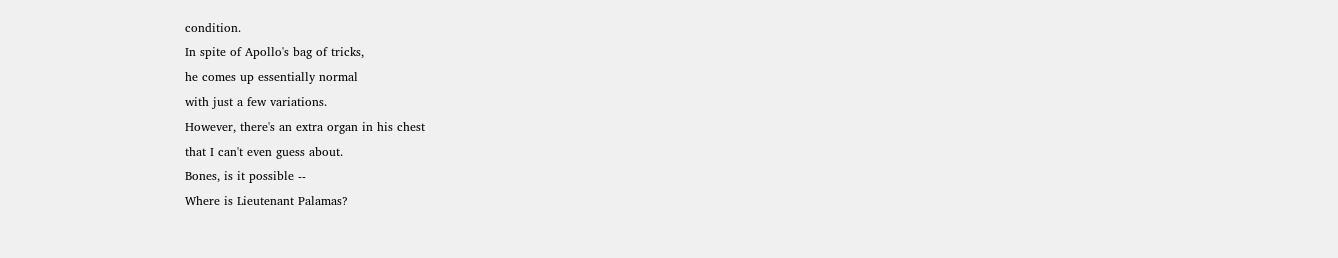condition.
In spite of Apollo's bag of tricks,
he comes up essentially normal
with just a few variations.
However, there's an extra organ in his chest
that I can't even guess about.
Bones, is it possible --
Where is Lieutenant Palamas?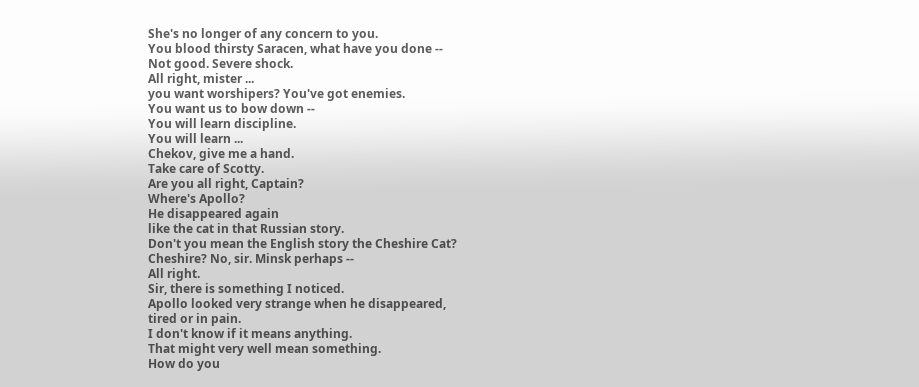She's no longer of any concern to you.
You blood thirsty Saracen, what have you done --
Not good. Severe shock.
All right, mister ...
you want worshipers? You've got enemies.
You want us to bow down --
You will learn discipline.
You will learn ...
Chekov, give me a hand.
Take care of Scotty.
Are you all right, Captain?
Where's Apollo?
He disappeared again
like the cat in that Russian story.
Don't you mean the English story the Cheshire Cat?
Cheshire? No, sir. Minsk perhaps --
All right.
Sir, there is something I noticed.
Apollo looked very strange when he disappeared,
tired or in pain.
I don't know if it means anything.
That might very well mean something.
How do you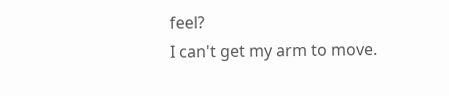feel?
I can't get my arm to move.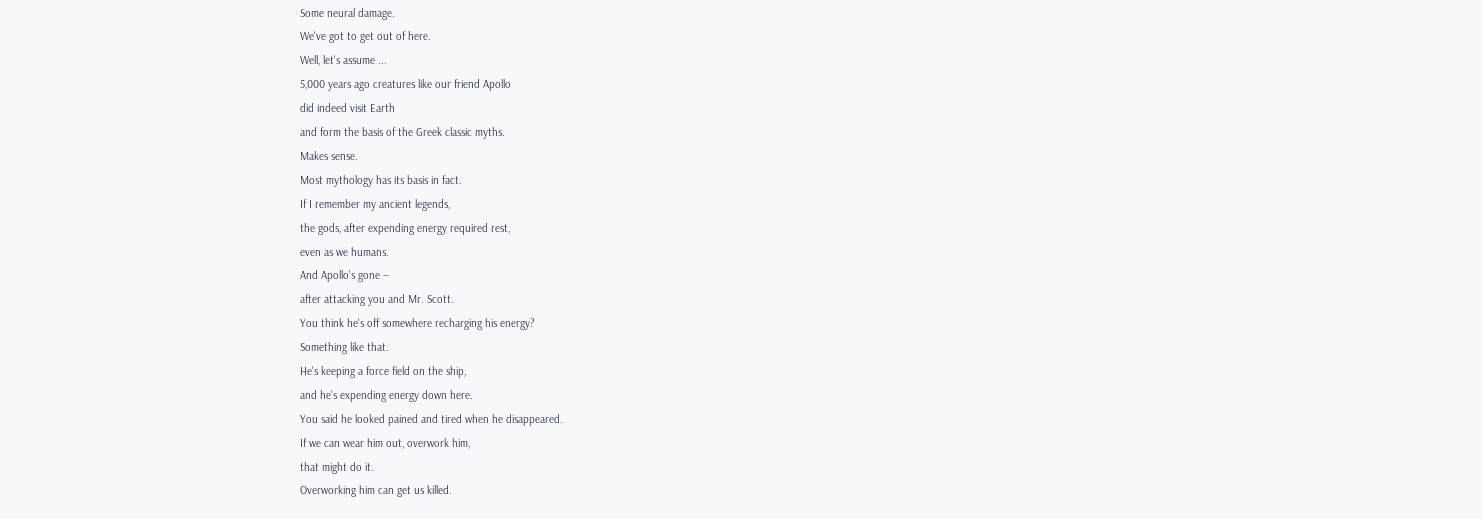Some neural damage.
We've got to get out of here.
Well, let's assume ...
5,000 years ago creatures like our friend Apollo
did indeed visit Earth
and form the basis of the Greek classic myths.
Makes sense.
Most mythology has its basis in fact.
If I remember my ancient legends,
the gods, after expending energy required rest,
even as we humans.
And Apollo's gone --
after attacking you and Mr. Scott.
You think he's off somewhere recharging his energy?
Something like that.
He's keeping a force field on the ship,
and he's expending energy down here.
You said he looked pained and tired when he disappeared.
If we can wear him out, overwork him,
that might do it.
Overworking him can get us killed.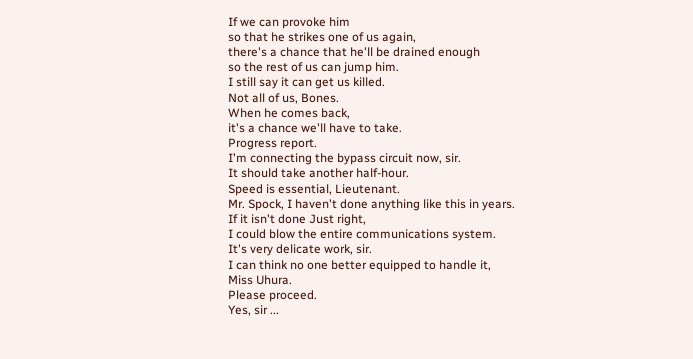If we can provoke him
so that he strikes one of us again,
there's a chance that he'll be drained enough
so the rest of us can jump him.
I still say it can get us killed.
Not all of us, Bones.
When he comes back,
it's a chance we'll have to take.
Progress report.
I'm connecting the bypass circuit now, sir.
It should take another half-hour.
Speed is essential, Lieutenant.
Mr. Spock, I haven't done anything like this in years.
If it isn't done Just right,
I could blow the entire communications system.
It's very delicate work, sir.
I can think no one better equipped to handle it,
Miss Uhura.
Please proceed.
Yes, sir ...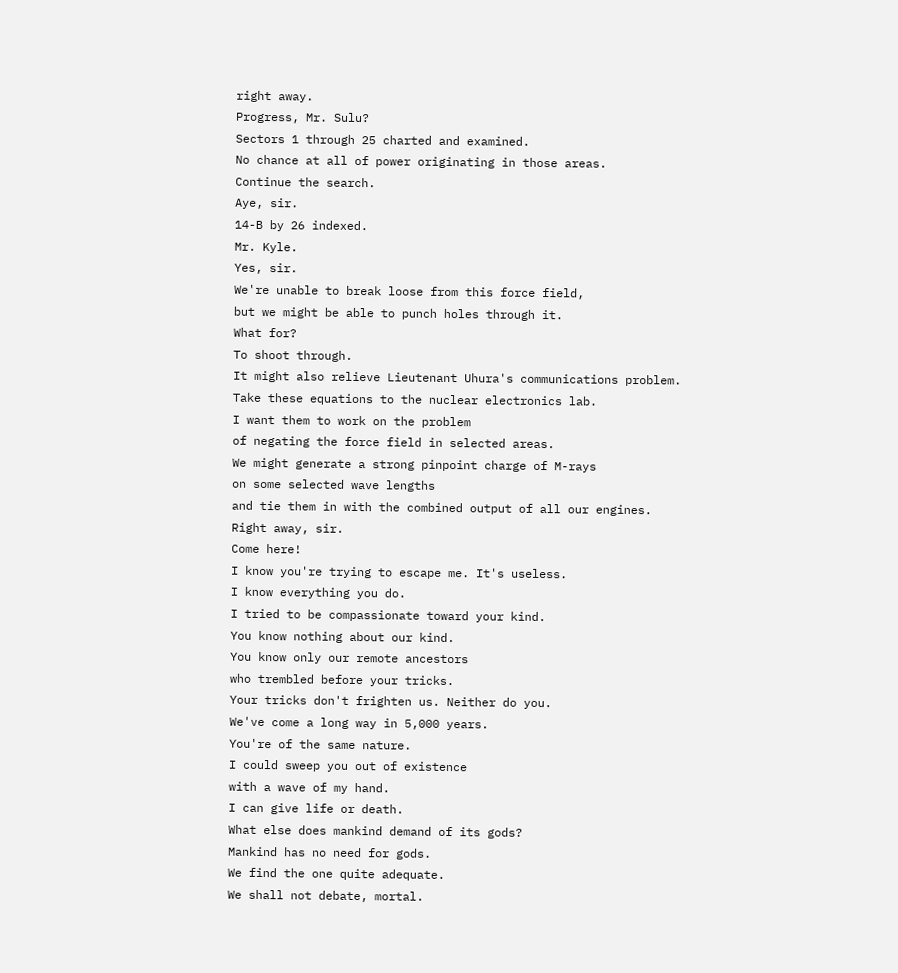right away.
Progress, Mr. Sulu?
Sectors 1 through 25 charted and examined.
No chance at all of power originating in those areas.
Continue the search.
Aye, sir.
14-B by 26 indexed.
Mr. Kyle.
Yes, sir.
We're unable to break loose from this force field,
but we might be able to punch holes through it.
What for?
To shoot through.
It might also relieve Lieutenant Uhura's communications problem.
Take these equations to the nuclear electronics lab.
I want them to work on the problem
of negating the force field in selected areas.
We might generate a strong pinpoint charge of M-rays
on some selected wave lengths
and tie them in with the combined output of all our engines.
Right away, sir.
Come here!
I know you're trying to escape me. It's useless.
I know everything you do.
I tried to be compassionate toward your kind.
You know nothing about our kind.
You know only our remote ancestors
who trembled before your tricks.
Your tricks don't frighten us. Neither do you.
We've come a long way in 5,000 years.
You're of the same nature.
I could sweep you out of existence
with a wave of my hand.
I can give life or death.
What else does mankind demand of its gods?
Mankind has no need for gods.
We find the one quite adequate.
We shall not debate, mortal.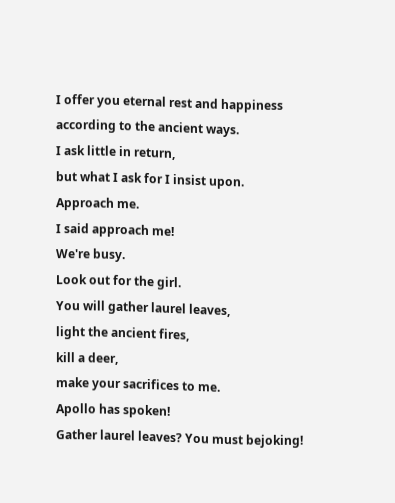I offer you eternal rest and happiness
according to the ancient ways.
I ask little in return,
but what I ask for I insist upon.
Approach me.
I said approach me!
We're busy.
Look out for the girl.
You will gather laurel leaves,
light the ancient fires,
kill a deer,
make your sacrifices to me.
Apollo has spoken!
Gather laurel leaves? You must bejoking!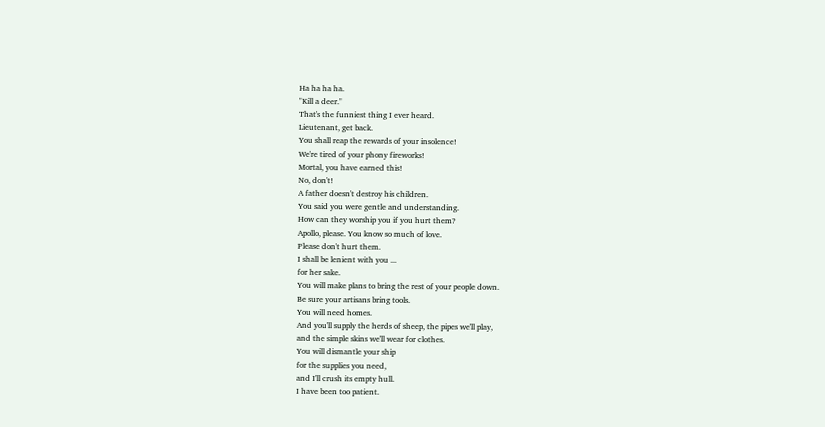Ha ha ha ha.
"Kill a deer."
That's the funniest thing I ever heard.
Lieutenant, get back.
You shall reap the rewards of your insolence!
We're tired of your phony fireworks!
Mortal, you have earned this!
No, don't!
A father doesn't destroy his children.
You said you were gentle and understanding.
How can they worship you if you hurt them?
Apollo, please. You know so much of love.
Please don't hurt them.
I shall be lenient with you ...
for her sake.
You will make plans to bring the rest of your people down.
Be sure your artisans bring tools.
You will need homes.
And you'll supply the herds of sheep, the pipes we'll play,
and the simple skins we'll wear for clothes.
You will dismantle your ship
for the supplies you need,
and I'll crush its empty hull.
I have been too patient.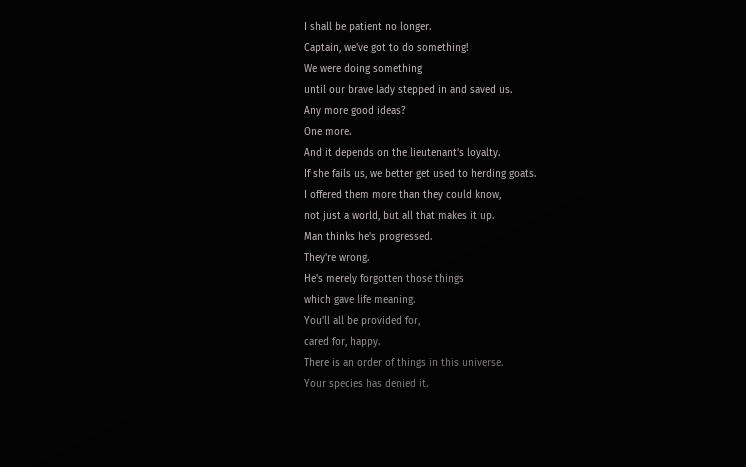I shall be patient no longer.
Captain, we've got to do something!
We were doing something
until our brave lady stepped in and saved us.
Any more good ideas?
One more.
And it depends on the lieutenant's loyalty.
If she fails us, we better get used to herding goats.
I offered them more than they could know,
not just a world, but all that makes it up.
Man thinks he's progressed.
They're wrong.
He's merely forgotten those things
which gave life meaning.
You'll all be provided for,
cared for, happy.
There is an order of things in this universe.
Your species has denied it.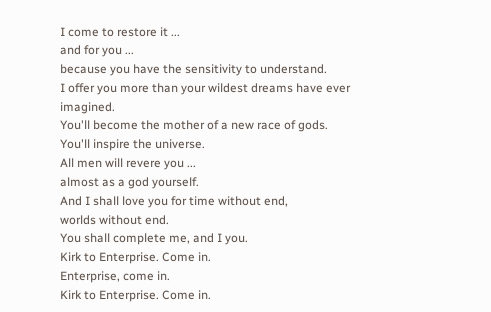I come to restore it ...
and for you ...
because you have the sensitivity to understand.
I offer you more than your wildest dreams have ever imagined.
You'll become the mother of a new race of gods.
You'll inspire the universe.
All men will revere you ...
almost as a god yourself.
And I shall love you for time without end,
worlds without end.
You shall complete me, and I you.
Kirk to Enterprise. Come in.
Enterprise, come in.
Kirk to Enterprise. Come in.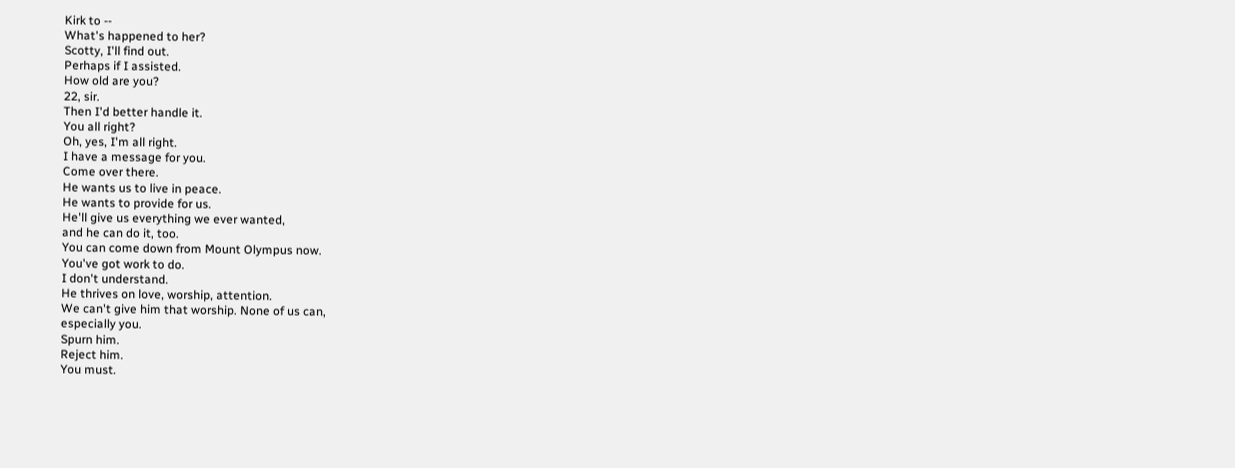Kirk to --
What's happened to her?
Scotty, I'll find out.
Perhaps if I assisted.
How old are you?
22, sir.
Then I'd better handle it.
You all right?
Oh, yes, I'm all right.
I have a message for you.
Come over there.
He wants us to live in peace.
He wants to provide for us.
He'll give us everything we ever wanted,
and he can do it, too.
You can come down from Mount Olympus now.
You've got work to do.
I don't understand.
He thrives on love, worship, attention.
We can't give him that worship. None of us can,
especially you.
Spurn him.
Reject him.
You must.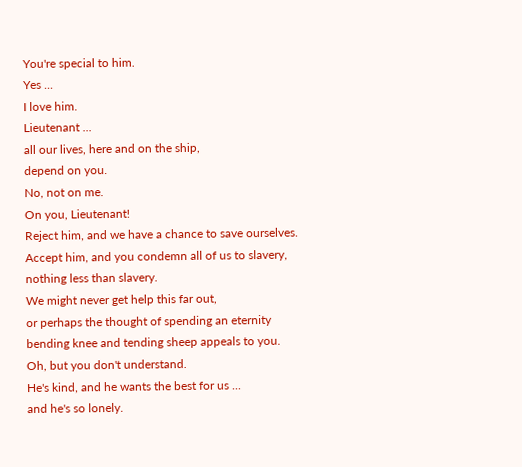You're special to him.
Yes ...
I love him.
Lieutenant ...
all our lives, here and on the ship,
depend on you.
No, not on me.
On you, Lieutenant!
Reject him, and we have a chance to save ourselves.
Accept him, and you condemn all of us to slavery,
nothing less than slavery.
We might never get help this far out,
or perhaps the thought of spending an eternity
bending knee and tending sheep appeals to you.
Oh, but you don't understand.
He's kind, and he wants the best for us ...
and he's so lonely.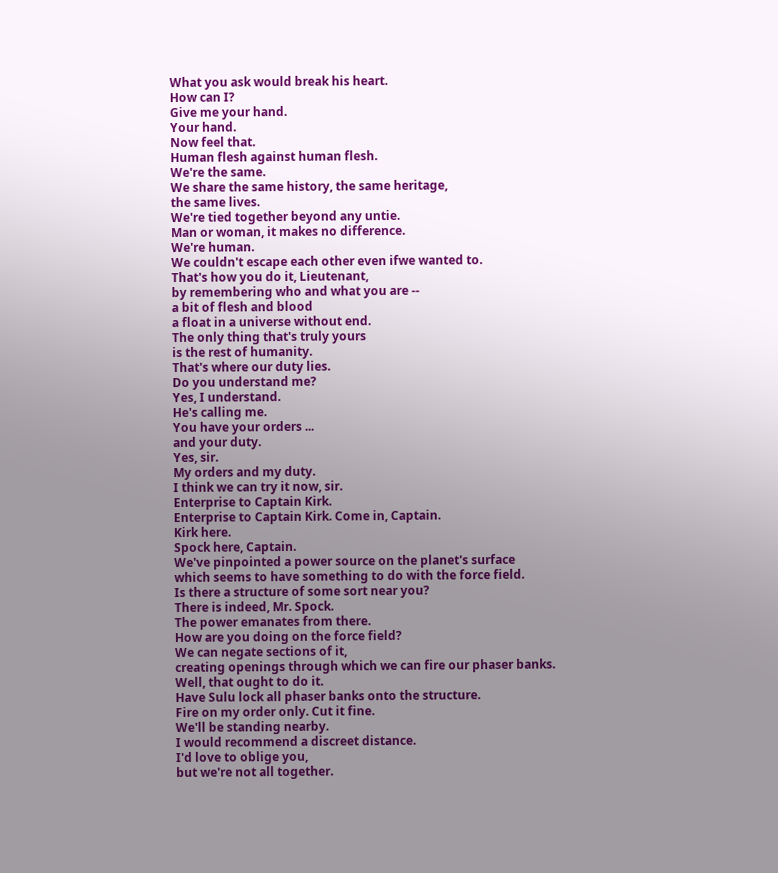What you ask would break his heart.
How can I?
Give me your hand.
Your hand.
Now feel that.
Human flesh against human flesh.
We're the same.
We share the same history, the same heritage,
the same lives.
We're tied together beyond any untie.
Man or woman, it makes no difference.
We're human.
We couldn't escape each other even ifwe wanted to.
That's how you do it, Lieutenant,
by remembering who and what you are --
a bit of flesh and blood
a float in a universe without end.
The only thing that's truly yours
is the rest of humanity.
That's where our duty lies.
Do you understand me?
Yes, I understand.
He's calling me.
You have your orders ...
and your duty.
Yes, sir.
My orders and my duty.
I think we can try it now, sir.
Enterprise to Captain Kirk.
Enterprise to Captain Kirk. Come in, Captain.
Kirk here.
Spock here, Captain.
We've pinpointed a power source on the planet's surface
which seems to have something to do with the force field.
Is there a structure of some sort near you?
There is indeed, Mr. Spock.
The power emanates from there.
How are you doing on the force field?
We can negate sections of it,
creating openings through which we can fire our phaser banks.
Well, that ought to do it.
Have Sulu lock all phaser banks onto the structure.
Fire on my order only. Cut it fine.
We'll be standing nearby.
I would recommend a discreet distance.
I'd love to oblige you,
but we're not all together.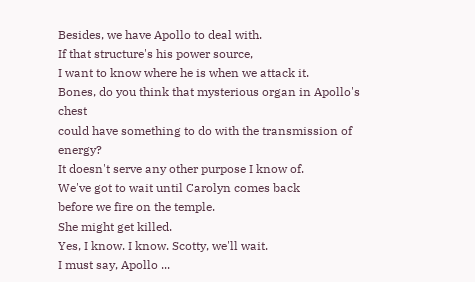Besides, we have Apollo to deal with.
If that structure's his power source,
I want to know where he is when we attack it.
Bones, do you think that mysterious organ in Apollo's chest
could have something to do with the transmission of energy?
It doesn't serve any other purpose I know of.
We've got to wait until Carolyn comes back
before we fire on the temple.
She might get killed.
Yes, I know. I know. Scotty, we'll wait.
I must say, Apollo ...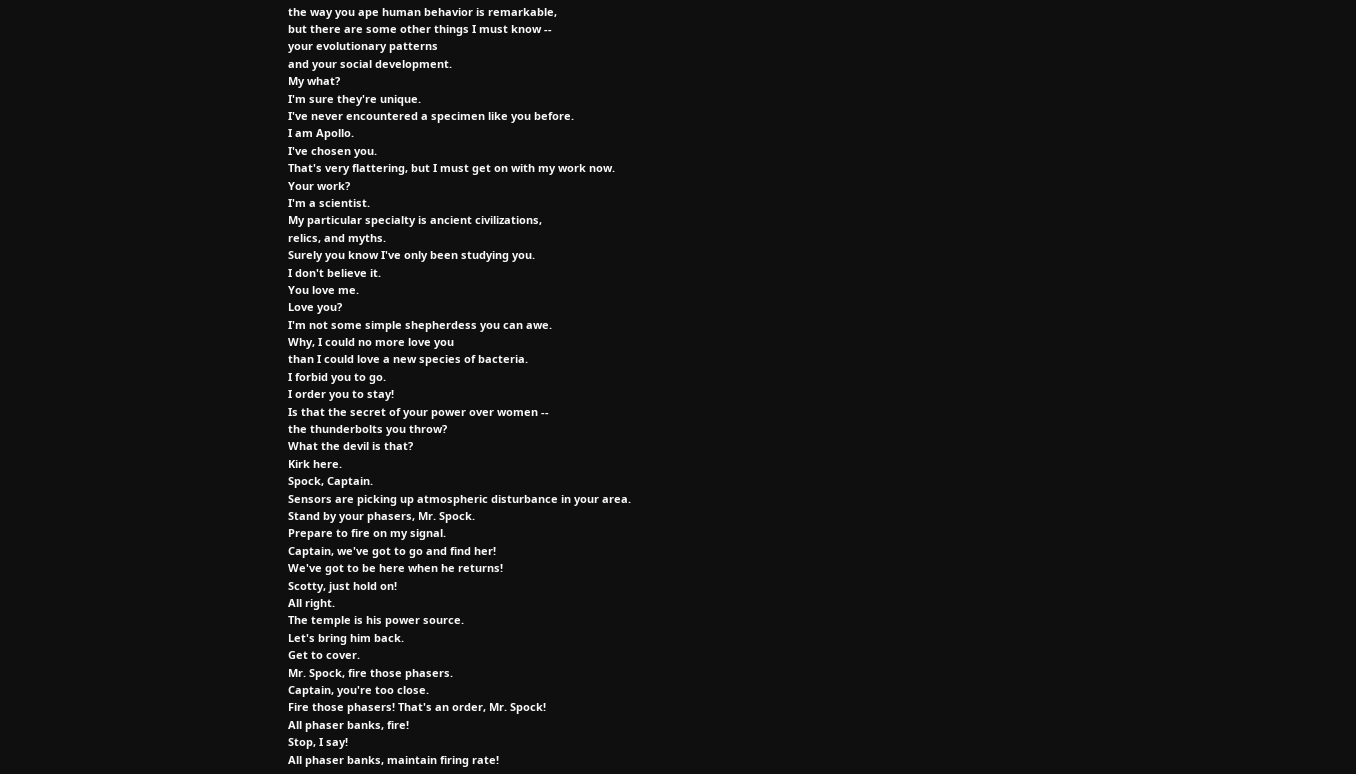the way you ape human behavior is remarkable,
but there are some other things I must know --
your evolutionary patterns
and your social development.
My what?
I'm sure they're unique.
I've never encountered a specimen like you before.
I am Apollo.
I've chosen you.
That's very flattering, but I must get on with my work now.
Your work?
I'm a scientist.
My particular specialty is ancient civilizations,
relics, and myths.
Surely you know I've only been studying you.
I don't believe it.
You love me.
Love you?
I'm not some simple shepherdess you can awe.
Why, I could no more love you
than I could love a new species of bacteria.
I forbid you to go.
I order you to stay!
Is that the secret of your power over women --
the thunderbolts you throw?
What the devil is that?
Kirk here.
Spock, Captain.
Sensors are picking up atmospheric disturbance in your area.
Stand by your phasers, Mr. Spock.
Prepare to fire on my signal.
Captain, we've got to go and find her!
We've got to be here when he returns!
Scotty, just hold on!
All right.
The temple is his power source.
Let's bring him back.
Get to cover.
Mr. Spock, fire those phasers.
Captain, you're too close.
Fire those phasers! That's an order, Mr. Spock!
All phaser banks, fire!
Stop, I say!
All phaser banks, maintain firing rate!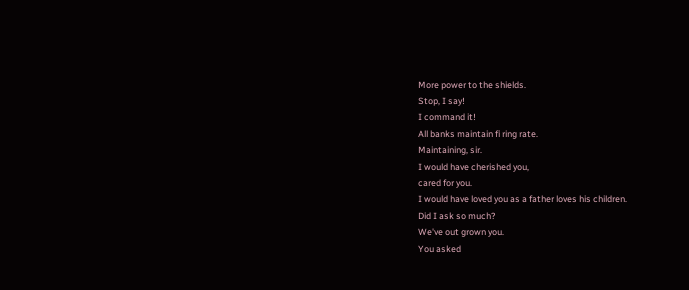More power to the shields.
Stop, I say!
I command it!
All banks maintain fi ring rate.
Maintaining, sir.
I would have cherished you,
cared for you.
I would have loved you as a father loves his children.
Did I ask so much?
We've out grown you.
You asked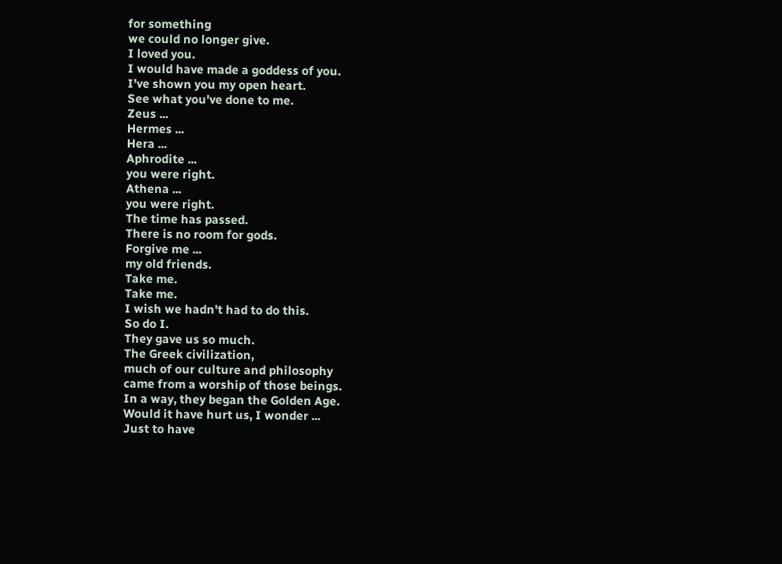for something
we could no longer give.
I loved you.
I would have made a goddess of you.
I've shown you my open heart.
See what you've done to me.
Zeus ...
Hermes ...
Hera ...
Aphrodite ...
you were right.
Athena ...
you were right.
The time has passed.
There is no room for gods.
Forgive me ...
my old friends.
Take me.
Take me.
I wish we hadn't had to do this.
So do I.
They gave us so much.
The Greek civilization,
much of our culture and philosophy
came from a worship of those beings.
In a way, they began the Golden Age.
Would it have hurt us, I wonder ...
Just to have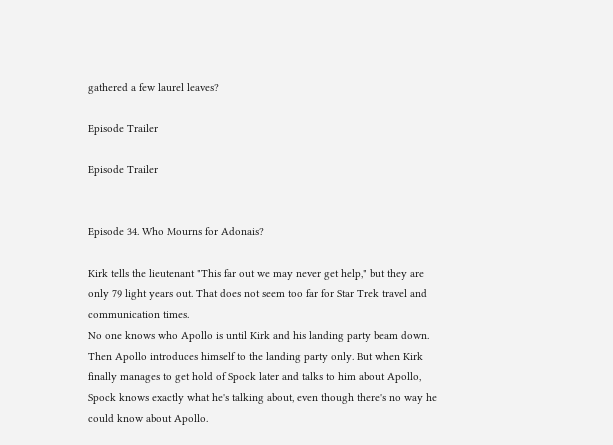gathered a few laurel leaves?

Episode Trailer

Episode Trailer


Episode 34. Who Mourns for Adonais?

Kirk tells the lieutenant "This far out we may never get help," but they are only 79 light years out. That does not seem too far for Star Trek travel and communication times.
No one knows who Apollo is until Kirk and his landing party beam down. Then Apollo introduces himself to the landing party only. But when Kirk finally manages to get hold of Spock later and talks to him about Apollo, Spock knows exactly what he's talking about, even though there's no way he could know about Apollo.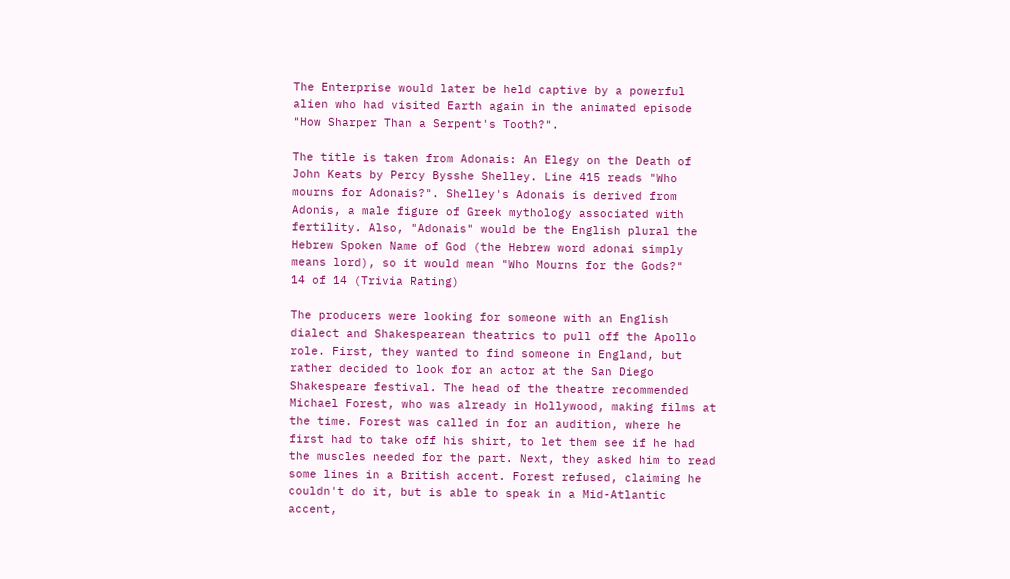The Enterprise would later be held captive by a powerful alien who had visited Earth again in the animated episode "How Sharper Than a Serpent's Tooth?".

The title is taken from Adonais: An Elegy on the Death of John Keats by Percy Bysshe Shelley. Line 415 reads "Who mourns for Adonais?". Shelley's Adonais is derived from Adonis, a male figure of Greek mythology associated with fertility. Also, "Adonais" would be the English plural the Hebrew Spoken Name of God (the Hebrew word adonai simply means lord), so it would mean "Who Mourns for the Gods?"
14 of 14 (Trivia Rating)

The producers were looking for someone with an English dialect and Shakespearean theatrics to pull off the Apollo role. First, they wanted to find someone in England, but rather decided to look for an actor at the San Diego Shakespeare festival. The head of the theatre recommended Michael Forest, who was already in Hollywood, making films at the time. Forest was called in for an audition, where he first had to take off his shirt, to let them see if he had the muscles needed for the part. Next, they asked him to read some lines in a British accent. Forest refused, claiming he couldn't do it, but is able to speak in a Mid-Atlantic accent,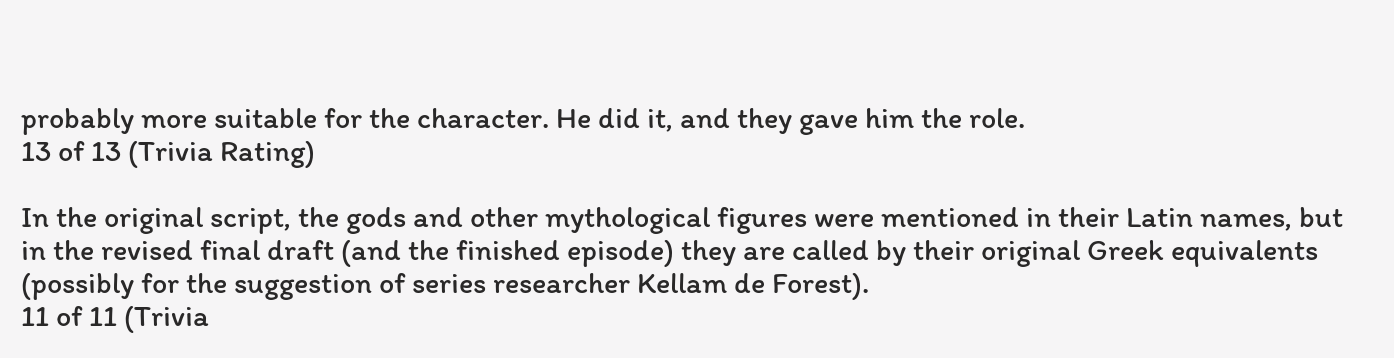probably more suitable for the character. He did it, and they gave him the role.
13 of 13 (Trivia Rating)

In the original script, the gods and other mythological figures were mentioned in their Latin names, but in the revised final draft (and the finished episode) they are called by their original Greek equivalents (possibly for the suggestion of series researcher Kellam de Forest).
11 of 11 (Trivia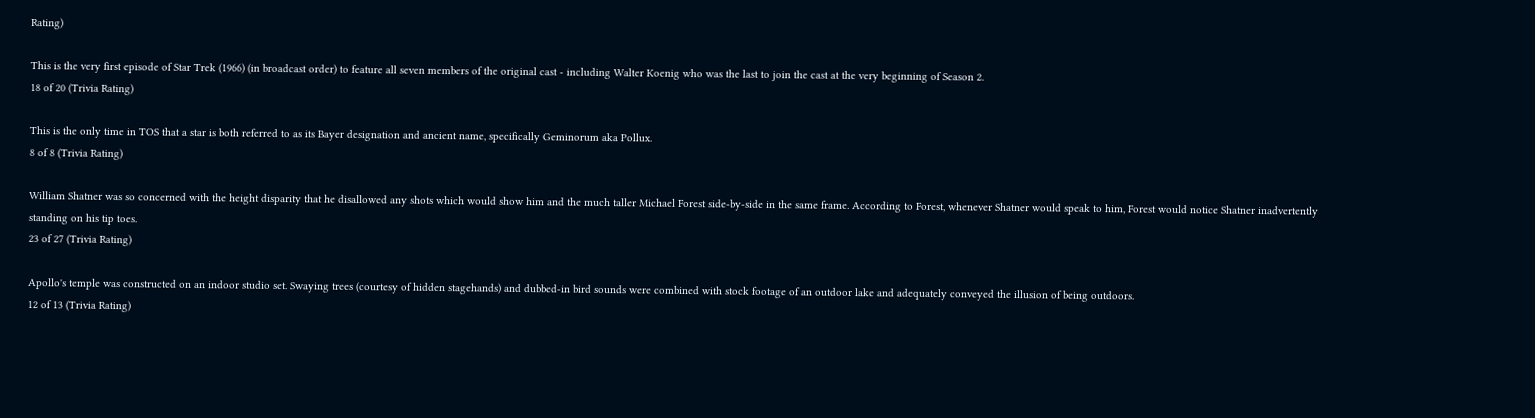Rating)

This is the very first episode of Star Trek (1966) (in broadcast order) to feature all seven members of the original cast - including Walter Koenig who was the last to join the cast at the very beginning of Season 2.
18 of 20 (Trivia Rating)

This is the only time in TOS that a star is both referred to as its Bayer designation and ancient name, specifically Geminorum aka Pollux.
8 of 8 (Trivia Rating)

William Shatner was so concerned with the height disparity that he disallowed any shots which would show him and the much taller Michael Forest side-by-side in the same frame. According to Forest, whenever Shatner would speak to him, Forest would notice Shatner inadvertently standing on his tip toes.
23 of 27 (Trivia Rating)

Apollo's temple was constructed on an indoor studio set. Swaying trees (courtesy of hidden stagehands) and dubbed-in bird sounds were combined with stock footage of an outdoor lake and adequately conveyed the illusion of being outdoors.
12 of 13 (Trivia Rating)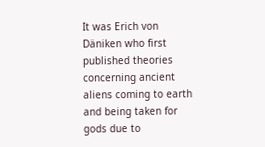It was Erich von Däniken who first published theories concerning ancient aliens coming to earth and being taken for gods due to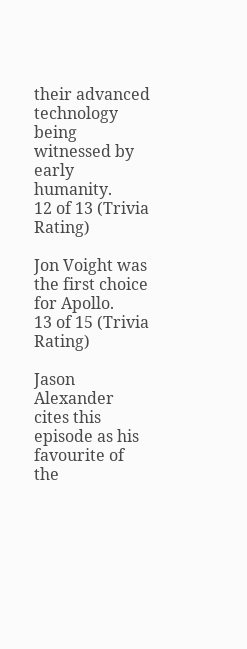their advanced technology being witnessed by early humanity.
12 of 13 (Trivia Rating)

Jon Voight was the first choice for Apollo.
13 of 15 (Trivia Rating)

Jason Alexander cites this episode as his favourite of the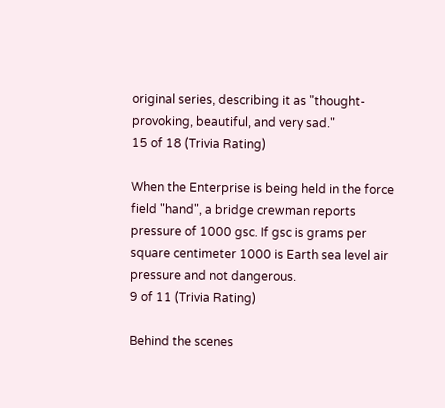original series, describing it as "thought-provoking, beautiful, and very sad."
15 of 18 (Trivia Rating)

When the Enterprise is being held in the force field "hand", a bridge crewman reports pressure of 1000 gsc. If gsc is grams per square centimeter 1000 is Earth sea level air pressure and not dangerous.
9 of 11 (Trivia Rating)

Behind the scenes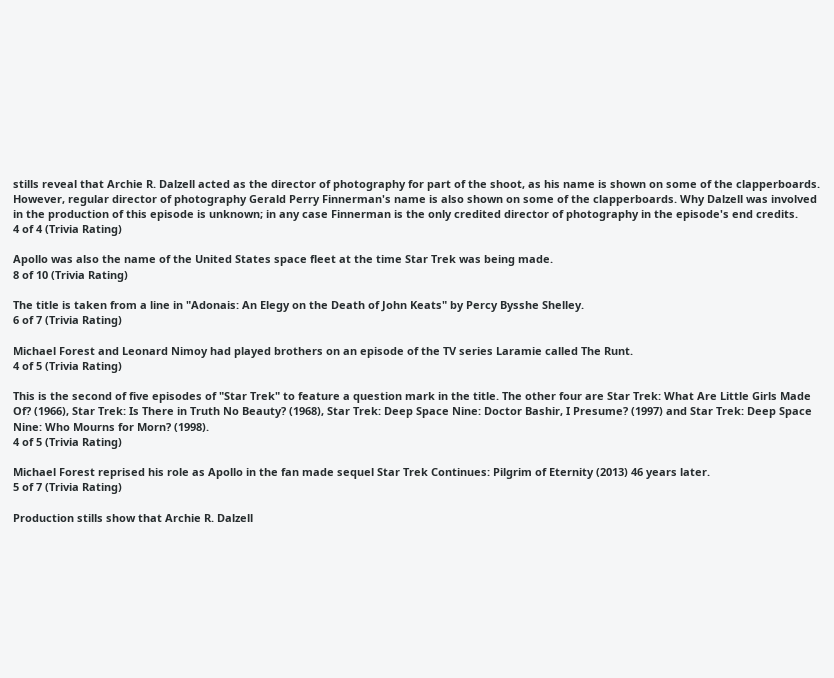stills reveal that Archie R. Dalzell acted as the director of photography for part of the shoot, as his name is shown on some of the clapperboards. However, regular director of photography Gerald Perry Finnerman's name is also shown on some of the clapperboards. Why Dalzell was involved in the production of this episode is unknown; in any case Finnerman is the only credited director of photography in the episode's end credits.
4 of 4 (Trivia Rating)

Apollo was also the name of the United States space fleet at the time Star Trek was being made.
8 of 10 (Trivia Rating)

The title is taken from a line in "Adonais: An Elegy on the Death of John Keats" by Percy Bysshe Shelley.
6 of 7 (Trivia Rating)

Michael Forest and Leonard Nimoy had played brothers on an episode of the TV series Laramie called The Runt.
4 of 5 (Trivia Rating)

This is the second of five episodes of "Star Trek" to feature a question mark in the title. The other four are Star Trek: What Are Little Girls Made Of? (1966), Star Trek: Is There in Truth No Beauty? (1968), Star Trek: Deep Space Nine: Doctor Bashir, I Presume? (1997) and Star Trek: Deep Space Nine: Who Mourns for Morn? (1998).
4 of 5 (Trivia Rating)

Michael Forest reprised his role as Apollo in the fan made sequel Star Trek Continues: Pilgrim of Eternity (2013) 46 years later.
5 of 7 (Trivia Rating)

Production stills show that Archie R. Dalzell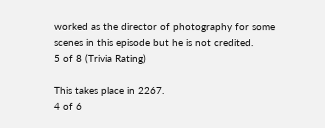worked as the director of photography for some scenes in this episode but he is not credited.
5 of 8 (Trivia Rating)

This takes place in 2267.
4 of 6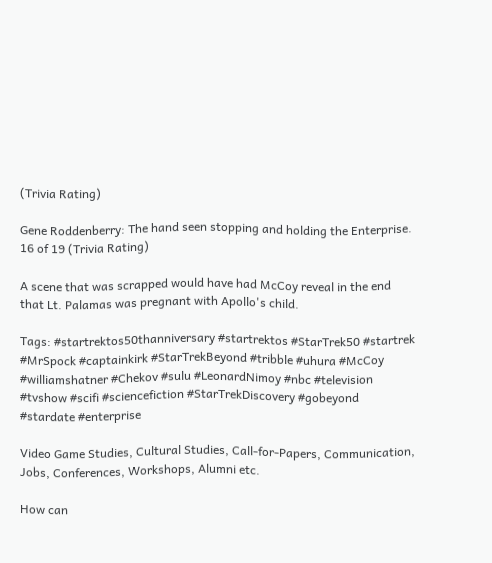(Trivia Rating)

Gene Roddenberry: The hand seen stopping and holding the Enterprise.
16 of 19 (Trivia Rating)

A scene that was scrapped would have had McCoy reveal in the end that Lt. Palamas was pregnant with Apollo's child.

Tags: #startrektos50thanniversary #startrektos #StarTrek50 #startrek #MrSpock #captainkirk #StarTrekBeyond #tribble #uhura #McCoy #williamshatner #Chekov #sulu #LeonardNimoy #nbc #television #tvshow #scifi #sciencefiction #StarTrekDiscovery #gobeyond #stardate #enterprise

Video Game Studies, Cultural Studies, Call-for-Papers, Communication, Jobs, Conferences, Workshops, Alumni etc.

How can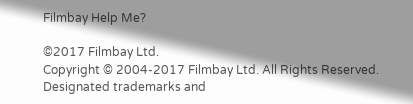Filmbay Help Me?

©2017 Filmbay Ltd.
Copyright © 2004-2017 Filmbay Ltd. All Rights Reserved. Designated trademarks and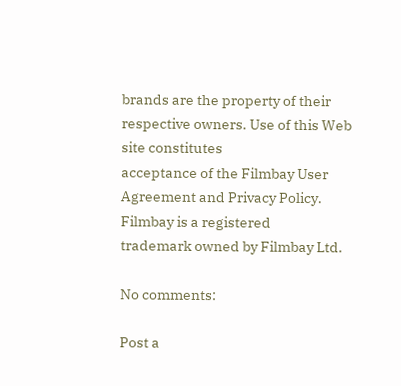brands are the property of their respective owners. Use of this Web site constitutes
acceptance of the Filmbay User Agreement and Privacy Policy. Filmbay is a registered
trademark owned by Filmbay Ltd.

No comments:

Post a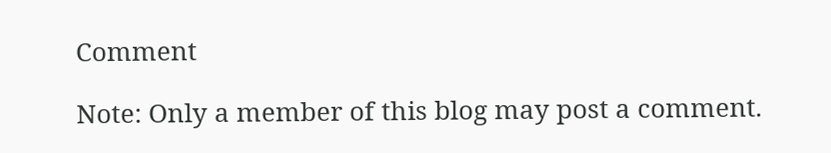Comment

Note: Only a member of this blog may post a comment.